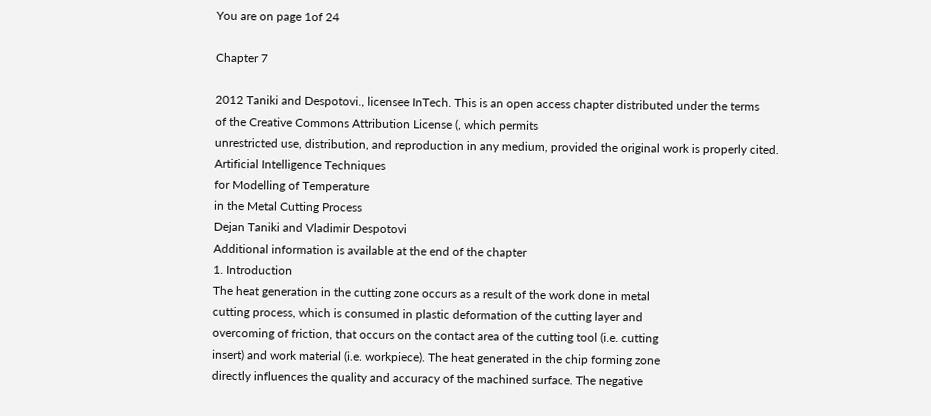You are on page 1of 24

Chapter 7

2012 Taniki and Despotovi., licensee InTech. This is an open access chapter distributed under the terms
of the Creative Commons Attribution License (, which permits
unrestricted use, distribution, and reproduction in any medium, provided the original work is properly cited.
Artificial Intelligence Techniques
for Modelling of Temperature
in the Metal Cutting Process
Dejan Taniki and Vladimir Despotovi
Additional information is available at the end of the chapter
1. Introduction
The heat generation in the cutting zone occurs as a result of the work done in metal
cutting process, which is consumed in plastic deformation of the cutting layer and
overcoming of friction, that occurs on the contact area of the cutting tool (i.e. cutting
insert) and work material (i.e. workpiece). The heat generated in the chip forming zone
directly influences the quality and accuracy of the machined surface. The negative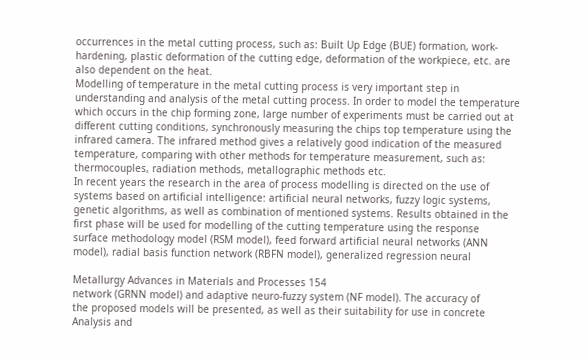occurrences in the metal cutting process, such as: Built Up Edge (BUE) formation, work-
hardening, plastic deformation of the cutting edge, deformation of the workpiece, etc. are
also dependent on the heat.
Modelling of temperature in the metal cutting process is very important step in
understanding and analysis of the metal cutting process. In order to model the temperature
which occurs in the chip forming zone, large number of experiments must be carried out at
different cutting conditions, synchronously measuring the chips top temperature using the
infrared camera. The infrared method gives a relatively good indication of the measured
temperature, comparing with other methods for temperature measurement, such as:
thermocouples, radiation methods, metallographic methods etc.
In recent years the research in the area of process modelling is directed on the use of
systems based on artificial intelligence: artificial neural networks, fuzzy logic systems,
genetic algorithms, as well as combination of mentioned systems. Results obtained in the
first phase will be used for modelling of the cutting temperature using the response
surface methodology model (RSM model), feed forward artificial neural networks (ANN
model), radial basis function network (RBFN model), generalized regression neural

Metallurgy Advances in Materials and Processes 154
network (GRNN model) and adaptive neuro-fuzzy system (NF model). The accuracy of
the proposed models will be presented, as well as their suitability for use in concrete
Analysis and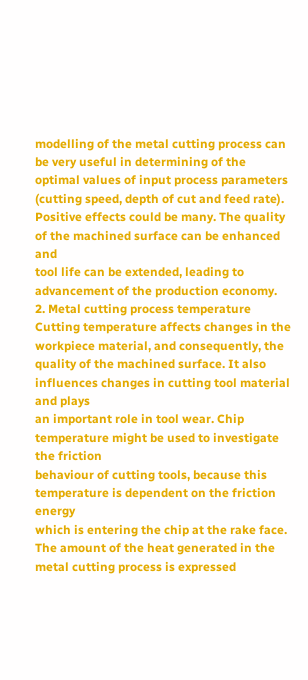modelling of the metal cutting process can be very useful in determining of the
optimal values of input process parameters (cutting speed, depth of cut and feed rate).
Positive effects could be many. The quality of the machined surface can be enhanced and
tool life can be extended, leading to advancement of the production economy.
2. Metal cutting process temperature
Cutting temperature affects changes in the workpiece material, and consequently, the
quality of the machined surface. It also influences changes in cutting tool material and plays
an important role in tool wear. Chip temperature might be used to investigate the friction
behaviour of cutting tools, because this temperature is dependent on the friction energy
which is entering the chip at the rake face.
The amount of the heat generated in the metal cutting process is expressed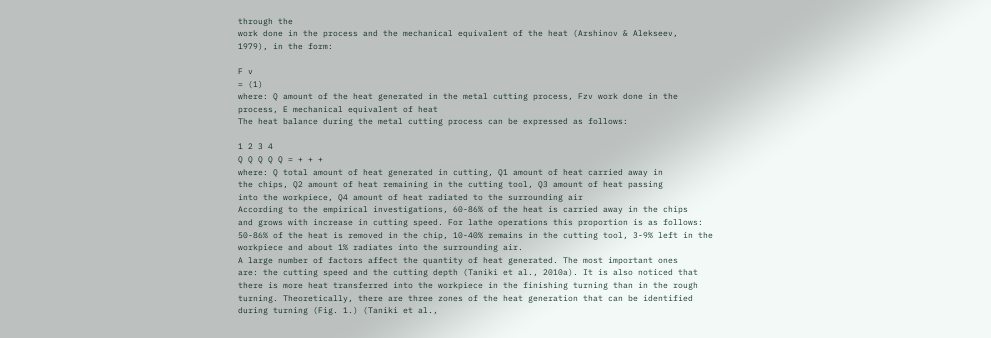through the
work done in the process and the mechanical equivalent of the heat (Arshinov & Alekseev,
1979), in the form:

F v
= (1)
where: Q amount of the heat generated in the metal cutting process, Fzv work done in the
process, E mechanical equivalent of heat
The heat balance during the metal cutting process can be expressed as follows:

1 2 3 4
Q Q Q Q Q = + + +
where: Q total amount of heat generated in cutting, Q1 amount of heat carried away in
the chips, Q2 amount of heat remaining in the cutting tool, Q3 amount of heat passing
into the workpiece, Q4 amount of heat radiated to the surrounding air
According to the empirical investigations, 60-86% of the heat is carried away in the chips
and grows with increase in cutting speed. For lathe operations this proportion is as follows:
50-86% of the heat is removed in the chip, 10-40% remains in the cutting tool, 3-9% left in the
workpiece and about 1% radiates into the surrounding air.
A large number of factors affect the quantity of heat generated. The most important ones
are: the cutting speed and the cutting depth (Taniki et al., 2010a). It is also noticed that
there is more heat transferred into the workpiece in the finishing turning than in the rough
turning. Theoretically, there are three zones of the heat generation that can be identified
during turning (Fig. 1.) (Taniki et al.,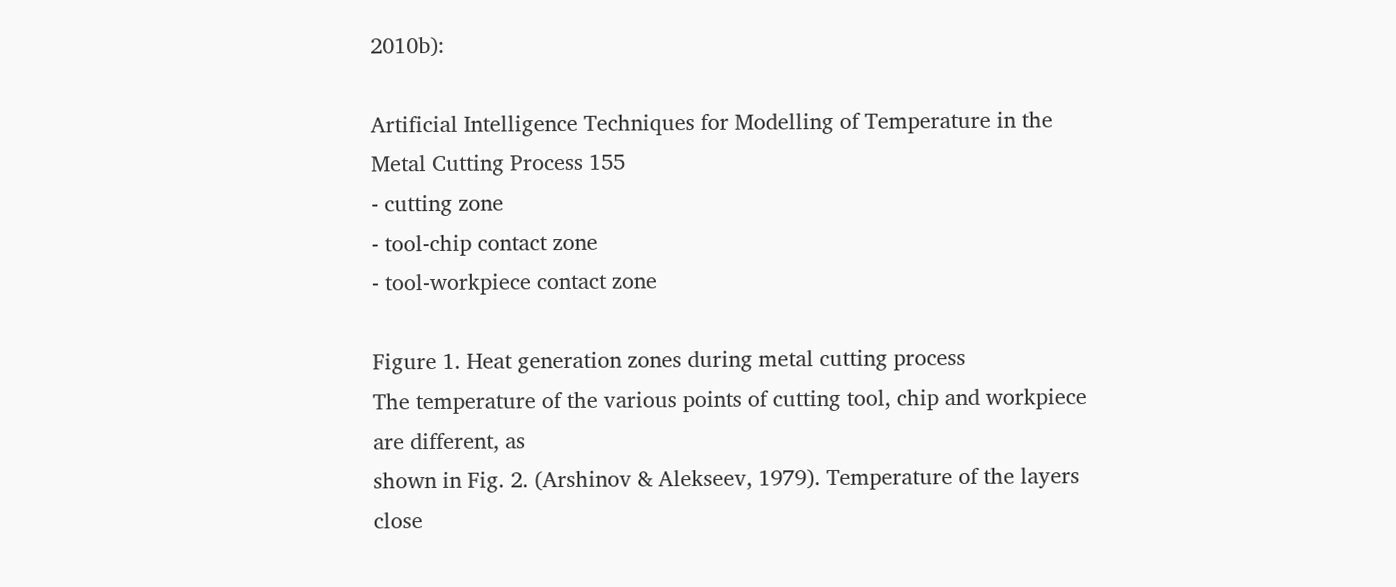2010b):

Artificial Intelligence Techniques for Modelling of Temperature in the Metal Cutting Process 155
- cutting zone
- tool-chip contact zone
- tool-workpiece contact zone

Figure 1. Heat generation zones during metal cutting process
The temperature of the various points of cutting tool, chip and workpiece are different, as
shown in Fig. 2. (Arshinov & Alekseev, 1979). Temperature of the layers close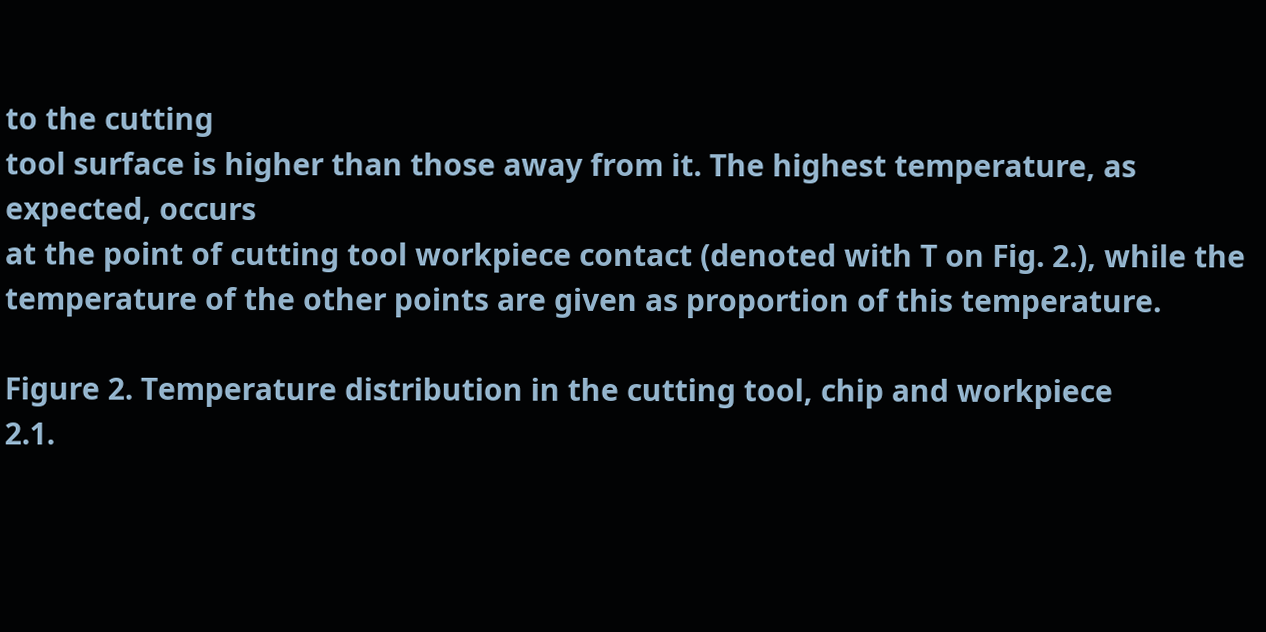to the cutting
tool surface is higher than those away from it. The highest temperature, as expected, occurs
at the point of cutting tool workpiece contact (denoted with T on Fig. 2.), while the
temperature of the other points are given as proportion of this temperature.

Figure 2. Temperature distribution in the cutting tool, chip and workpiece
2.1.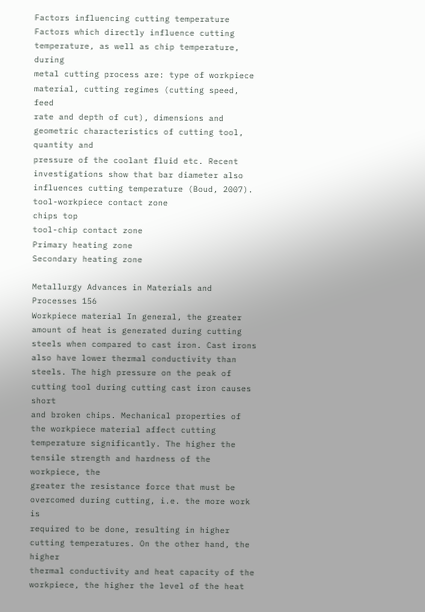Factors influencing cutting temperature
Factors which directly influence cutting temperature, as well as chip temperature, during
metal cutting process are: type of workpiece material, cutting regimes (cutting speed, feed
rate and depth of cut), dimensions and geometric characteristics of cutting tool, quantity and
pressure of the coolant fluid etc. Recent investigations show that bar diameter also
influences cutting temperature (Boud, 2007).
tool-workpiece contact zone
chips top
tool-chip contact zone
Primary heating zone
Secondary heating zone

Metallurgy Advances in Materials and Processes 156
Workpiece material In general, the greater amount of heat is generated during cutting
steels when compared to cast iron. Cast irons also have lower thermal conductivity than
steels. The high pressure on the peak of cutting tool during cutting cast iron causes short
and broken chips. Mechanical properties of the workpiece material affect cutting
temperature significantly. The higher the tensile strength and hardness of the workpiece, the
greater the resistance force that must be overcomed during cutting, i.e. the more work is
required to be done, resulting in higher cutting temperatures. On the other hand, the higher
thermal conductivity and heat capacity of the workpiece, the higher the level of the heat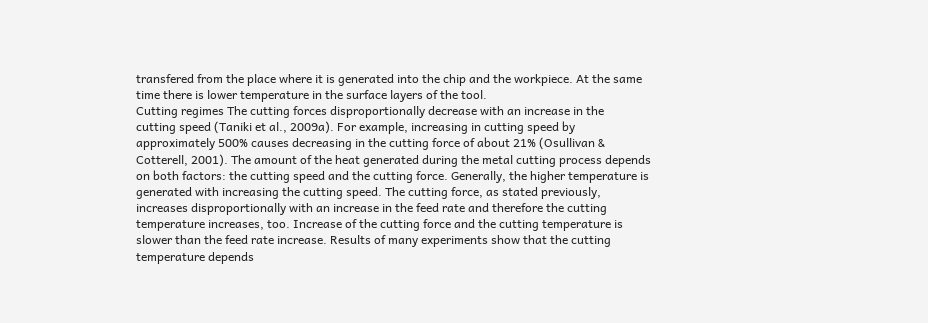transfered from the place where it is generated into the chip and the workpiece. At the same
time there is lower temperature in the surface layers of the tool.
Cutting regimes The cutting forces disproportionally decrease with an increase in the
cutting speed (Taniki et al., 2009a). For example, increasing in cutting speed by
approximately 500% causes decreasing in the cutting force of about 21% (Osullivan &
Cotterell, 2001). The amount of the heat generated during the metal cutting process depends
on both factors: the cutting speed and the cutting force. Generally, the higher temperature is
generated with increasing the cutting speed. The cutting force, as stated previously,
increases disproportionally with an increase in the feed rate and therefore the cutting
temperature increases, too. Increase of the cutting force and the cutting temperature is
slower than the feed rate increase. Results of many experiments show that the cutting
temperature depends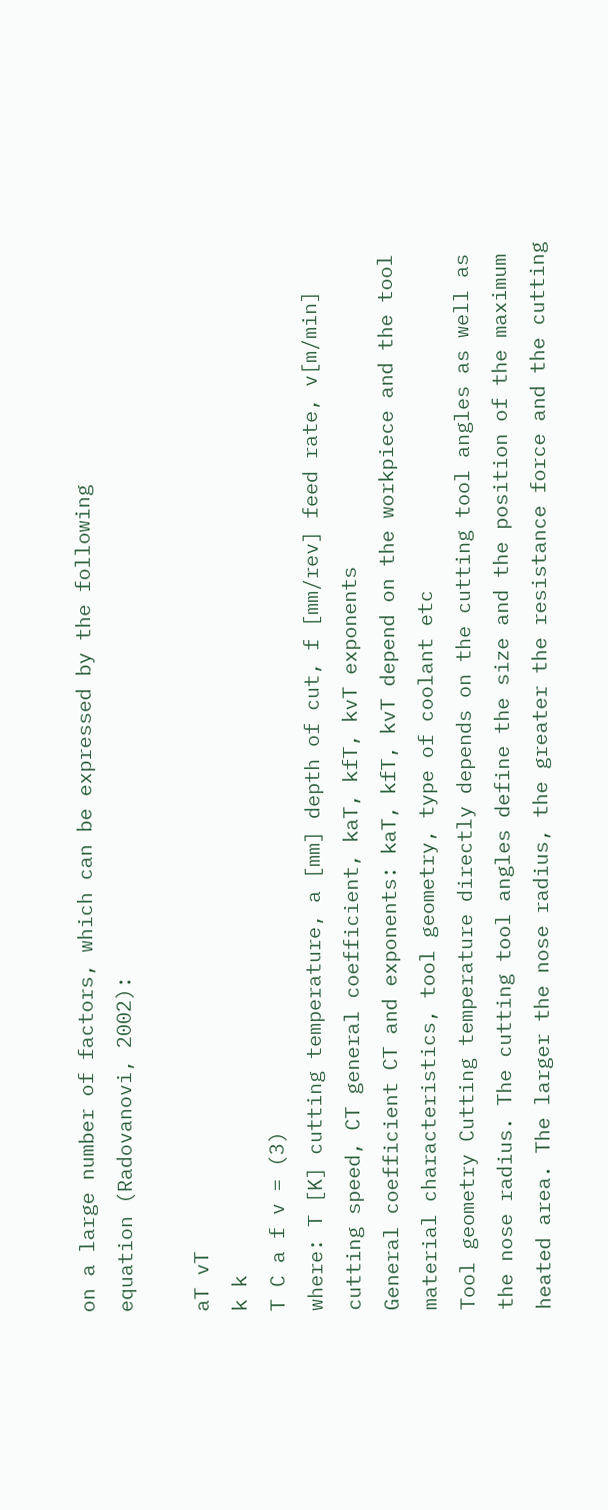on a large number of factors, which can be expressed by the following
equation (Radovanovi, 2002):

aT vT
k k
T C a f v = (3)
where: T [K] cutting temperature, a [mm] depth of cut, f [mm/rev] feed rate, v[m/min]
cutting speed, CT general coefficient, kaT, kfT, kvT exponents
General coefficient CT and exponents: kaT, kfT, kvT depend on the workpiece and the tool
material characteristics, tool geometry, type of coolant etc
Tool geometry Cutting temperature directly depends on the cutting tool angles as well as
the nose radius. The cutting tool angles define the size and the position of the maximum
heated area. The larger the nose radius, the greater the resistance force and the cutting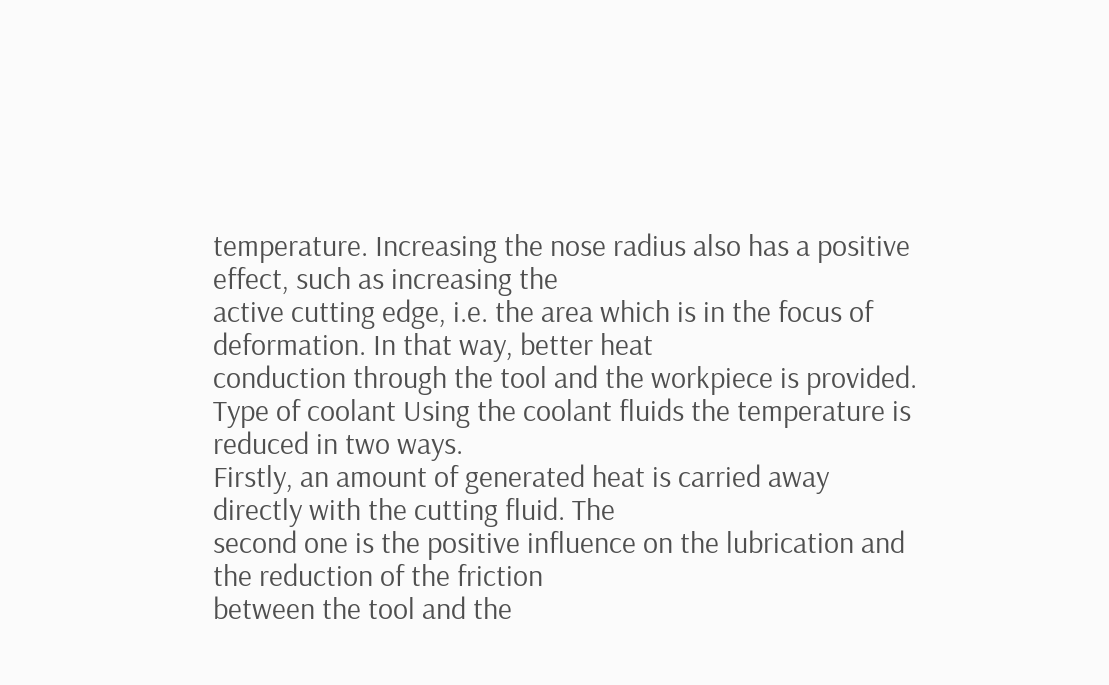temperature. Increasing the nose radius also has a positive effect, such as increasing the
active cutting edge, i.e. the area which is in the focus of deformation. In that way, better heat
conduction through the tool and the workpiece is provided.
Type of coolant Using the coolant fluids the temperature is reduced in two ways.
Firstly, an amount of generated heat is carried away directly with the cutting fluid. The
second one is the positive influence on the lubrication and the reduction of the friction
between the tool and the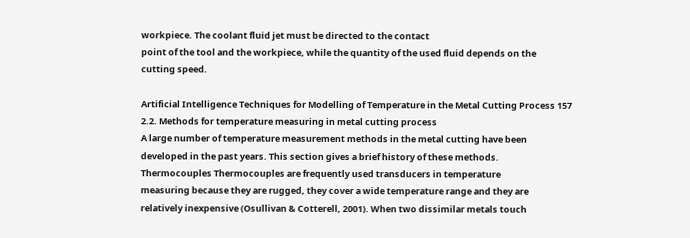workpiece. The coolant fluid jet must be directed to the contact
point of the tool and the workpiece, while the quantity of the used fluid depends on the
cutting speed.

Artificial Intelligence Techniques for Modelling of Temperature in the Metal Cutting Process 157
2.2. Methods for temperature measuring in metal cutting process
A large number of temperature measurement methods in the metal cutting have been
developed in the past years. This section gives a brief history of these methods.
Thermocouples Thermocouples are frequently used transducers in temperature
measuring because they are rugged, they cover a wide temperature range and they are
relatively inexpensive (Osullivan & Cotterell, 2001). When two dissimilar metals touch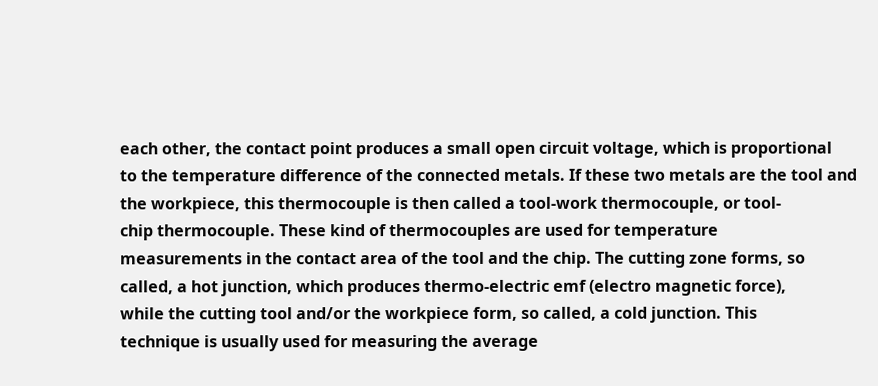each other, the contact point produces a small open circuit voltage, which is proportional
to the temperature difference of the connected metals. If these two metals are the tool and
the workpiece, this thermocouple is then called a tool-work thermocouple, or tool-
chip thermocouple. These kind of thermocouples are used for temperature
measurements in the contact area of the tool and the chip. The cutting zone forms, so
called, a hot junction, which produces thermo-electric emf (electro magnetic force),
while the cutting tool and/or the workpiece form, so called, a cold junction. This
technique is usually used for measuring the average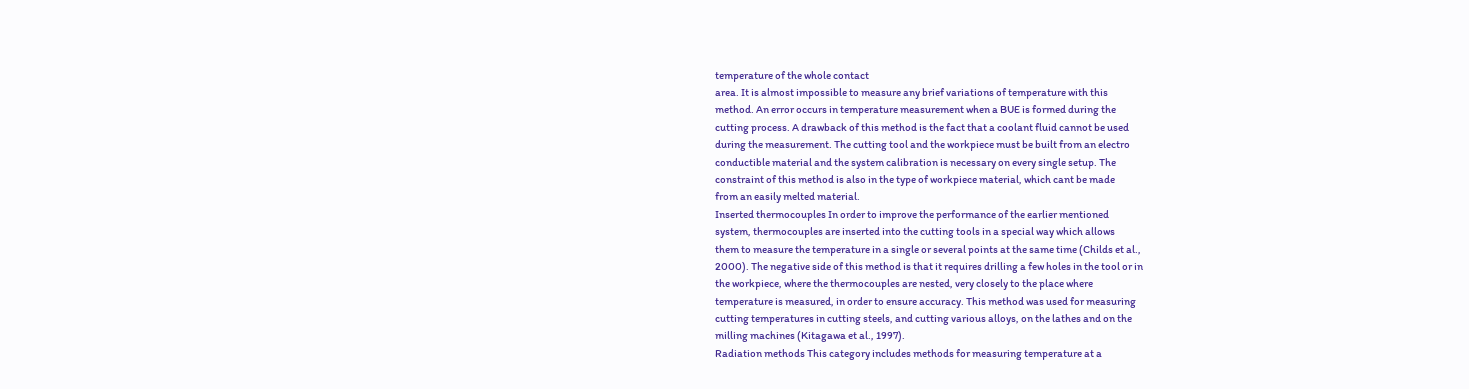temperature of the whole contact
area. It is almost impossible to measure any brief variations of temperature with this
method. An error occurs in temperature measurement when a BUE is formed during the
cutting process. A drawback of this method is the fact that a coolant fluid cannot be used
during the measurement. The cutting tool and the workpiece must be built from an electro
conductible material and the system calibration is necessary on every single setup. The
constraint of this method is also in the type of workpiece material, which cant be made
from an easily melted material.
Inserted thermocouples In order to improve the performance of the earlier mentioned
system, thermocouples are inserted into the cutting tools in a special way which allows
them to measure the temperature in a single or several points at the same time (Childs et al.,
2000). The negative side of this method is that it requires drilling a few holes in the tool or in
the workpiece, where the thermocouples are nested, very closely to the place where
temperature is measured, in order to ensure accuracy. This method was used for measuring
cutting temperatures in cutting steels, and cutting various alloys, on the lathes and on the
milling machines (Kitagawa et al., 1997).
Radiation methods This category includes methods for measuring temperature at a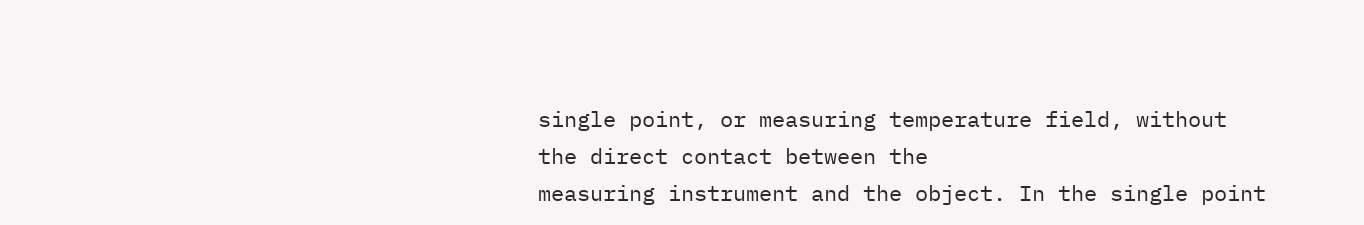single point, or measuring temperature field, without the direct contact between the
measuring instrument and the object. In the single point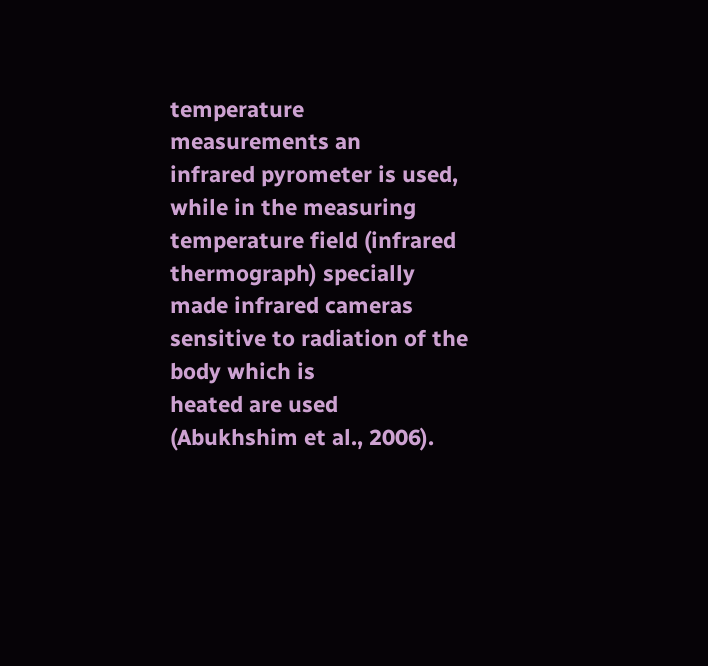temperature measurements an
infrared pyrometer is used, while in the measuring temperature field (infrared
thermograph) specially made infrared cameras sensitive to radiation of the body which is
heated are used (Abukhshim et al., 2006).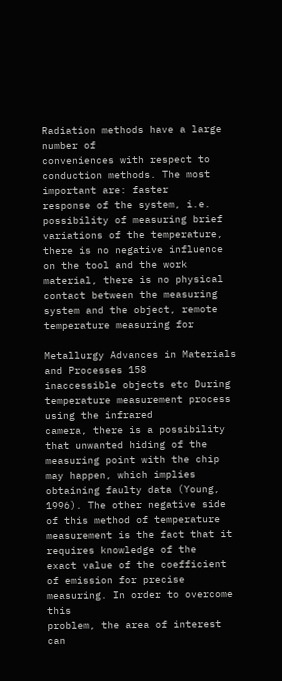Radiation methods have a large number of
conveniences with respect to conduction methods. The most important are: faster
response of the system, i.e. possibility of measuring brief variations of the temperature,
there is no negative influence on the tool and the work material, there is no physical
contact between the measuring system and the object, remote temperature measuring for

Metallurgy Advances in Materials and Processes 158
inaccessible objects etc During temperature measurement process using the infrared
camera, there is a possibility that unwanted hiding of the measuring point with the chip
may happen, which implies obtaining faulty data (Young, 1996). The other negative side
of this method of temperature measurement is the fact that it requires knowledge of the
exact value of the coefficient of emission for precise measuring. In order to overcome this
problem, the area of interest can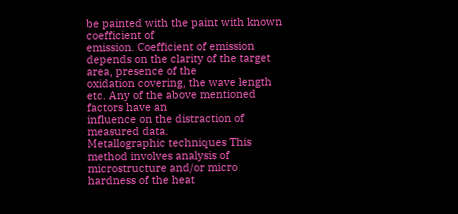be painted with the paint with known coefficient of
emission. Coefficient of emission depends on the clarity of the target area, presence of the
oxidation covering, the wave length etc. Any of the above mentioned factors have an
influence on the distraction of measured data.
Metallographic techniques This method involves analysis of microstructure and/or micro
hardness of the heat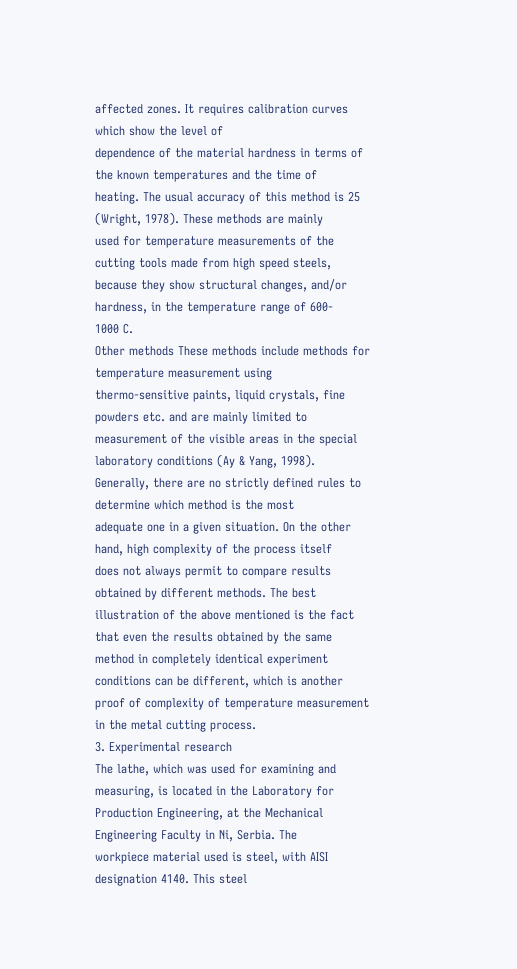affected zones. It requires calibration curves which show the level of
dependence of the material hardness in terms of the known temperatures and the time of
heating. The usual accuracy of this method is 25 (Wright, 1978). These methods are mainly
used for temperature measurements of the cutting tools made from high speed steels,
because they show structural changes, and/or hardness, in the temperature range of 600-
1000 C.
Other methods These methods include methods for temperature measurement using
thermo-sensitive paints, liquid crystals, fine powders etc. and are mainly limited to
measurement of the visible areas in the special laboratory conditions (Ay & Yang, 1998).
Generally, there are no strictly defined rules to determine which method is the most
adequate one in a given situation. On the other hand, high complexity of the process itself
does not always permit to compare results obtained by different methods. The best
illustration of the above mentioned is the fact that even the results obtained by the same
method in completely identical experiment conditions can be different, which is another
proof of complexity of temperature measurement in the metal cutting process.
3. Experimental research
The lathe, which was used for examining and measuring, is located in the Laboratory for
Production Engineering, at the Mechanical Engineering Faculty in Ni, Serbia. The
workpiece material used is steel, with AISI designation 4140. This steel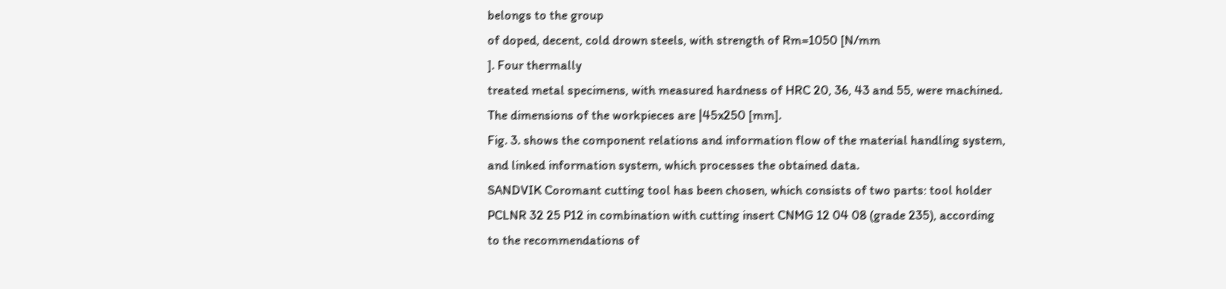belongs to the group
of doped, decent, cold drown steels, with strength of Rm=1050 [N/mm
]. Four thermally
treated metal specimens, with measured hardness of HRC 20, 36, 43 and 55, were machined.
The dimensions of the workpieces are |45x250 [mm].
Fig. 3. shows the component relations and information flow of the material handling system,
and linked information system, which processes the obtained data.
SANDVIK Coromant cutting tool has been chosen, which consists of two parts: tool holder
PCLNR 32 25 P12 in combination with cutting insert CNMG 12 04 08 (grade 235), according
to the recommendations of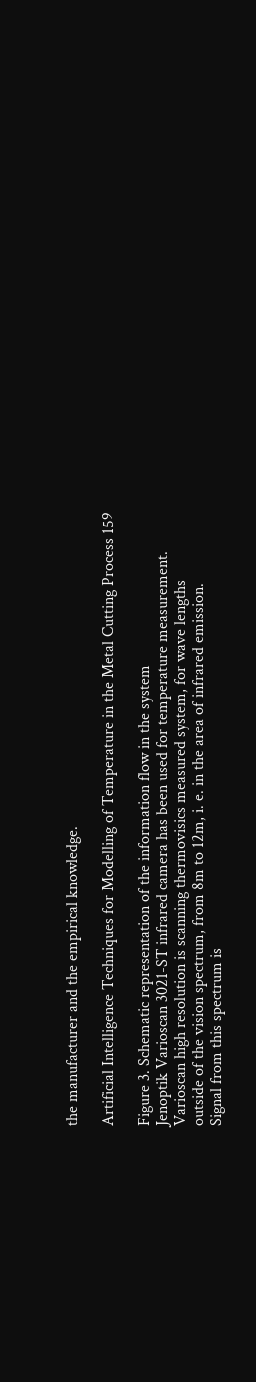the manufacturer and the empirical knowledge.

Artificial Intelligence Techniques for Modelling of Temperature in the Metal Cutting Process 159

Figure 3. Schematic representation of the information flow in the system
Jenoptik Varioscan 3021-ST infrared camera has been used for temperature measurement.
Varioscan high resolution is scanning thermovisics measured system, for wave lengths
outside of the vision spectrum, from 8m to 12m, i. e. in the area of infrared emission.
Signal from this spectrum is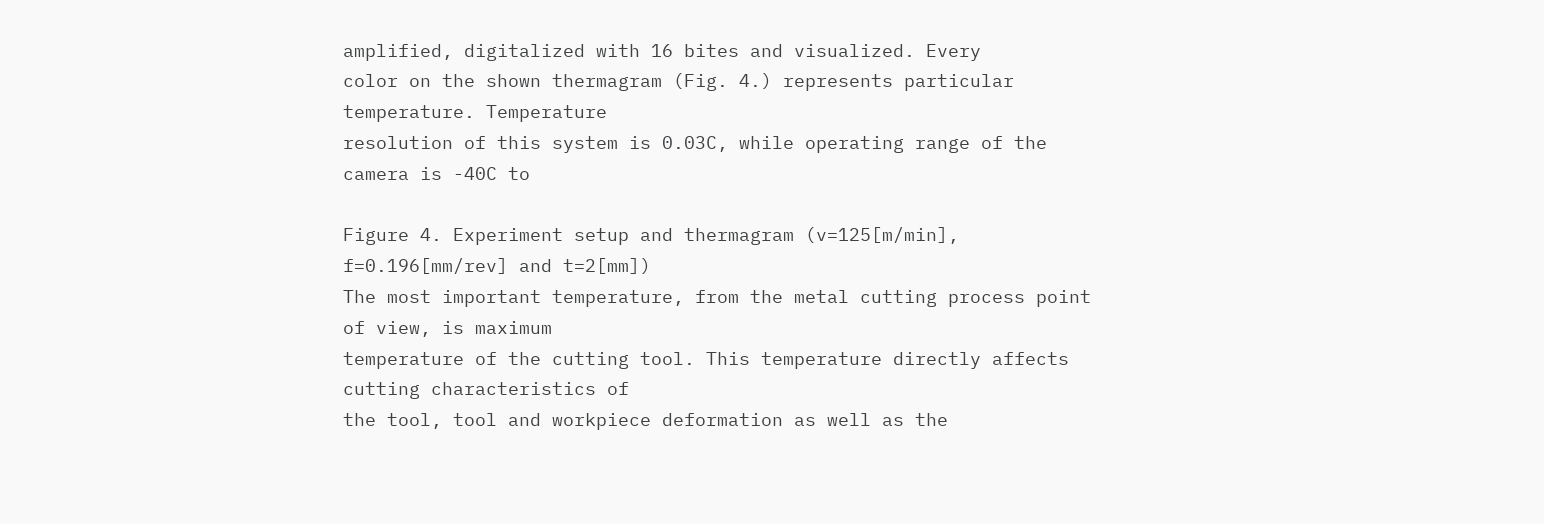amplified, digitalized with 16 bites and visualized. Every
color on the shown thermagram (Fig. 4.) represents particular temperature. Temperature
resolution of this system is 0.03C, while operating range of the camera is -40C to

Figure 4. Experiment setup and thermagram (v=125[m/min], f=0.196[mm/rev] and t=2[mm])
The most important temperature, from the metal cutting process point of view, is maximum
temperature of the cutting tool. This temperature directly affects cutting characteristics of
the tool, tool and workpiece deformation as well as the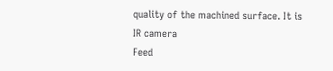quality of the machined surface. It is
IR camera
Feed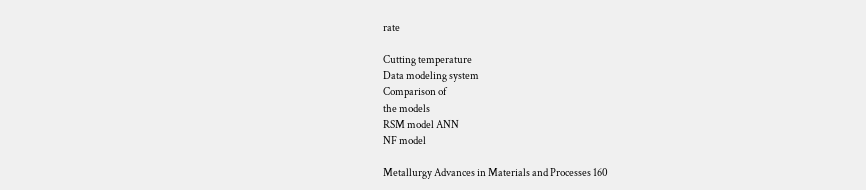rate

Cutting temperature
Data modeling system
Comparison of
the models
RSM model ANN
NF model

Metallurgy Advances in Materials and Processes 160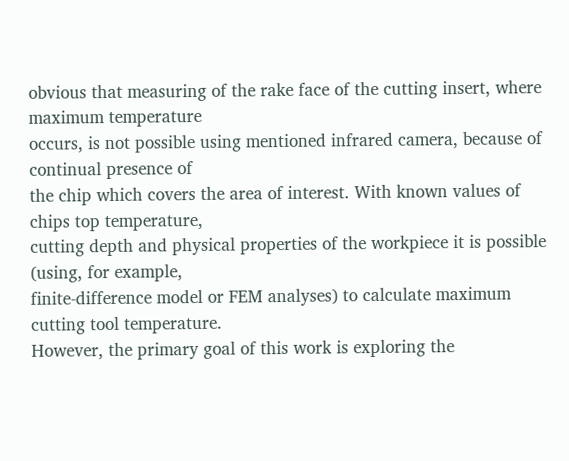obvious that measuring of the rake face of the cutting insert, where maximum temperature
occurs, is not possible using mentioned infrared camera, because of continual presence of
the chip which covers the area of interest. With known values of chips top temperature,
cutting depth and physical properties of the workpiece it is possible (using, for example,
finite-difference model or FEM analyses) to calculate maximum cutting tool temperature.
However, the primary goal of this work is exploring the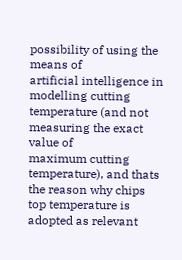possibility of using the means of
artificial intelligence in modelling cutting temperature (and not measuring the exact value of
maximum cutting temperature), and thats the reason why chips top temperature is
adopted as relevant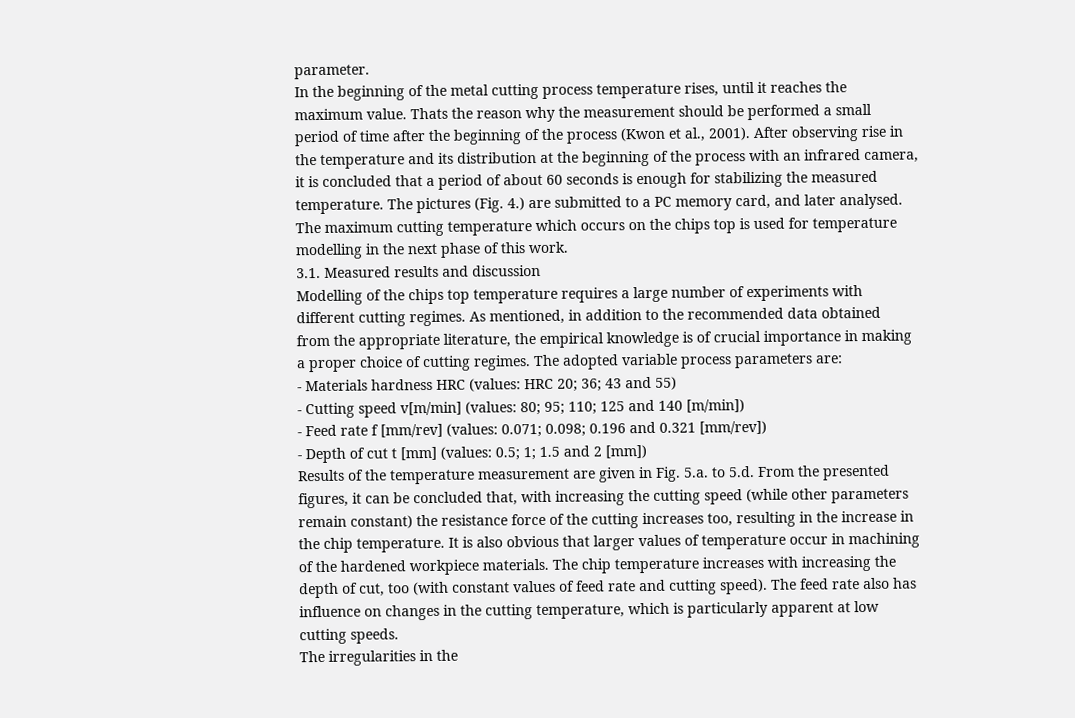parameter.
In the beginning of the metal cutting process temperature rises, until it reaches the
maximum value. Thats the reason why the measurement should be performed a small
period of time after the beginning of the process (Kwon et al., 2001). After observing rise in
the temperature and its distribution at the beginning of the process with an infrared camera,
it is concluded that a period of about 60 seconds is enough for stabilizing the measured
temperature. The pictures (Fig. 4.) are submitted to a PC memory card, and later analysed.
The maximum cutting temperature which occurs on the chips top is used for temperature
modelling in the next phase of this work.
3.1. Measured results and discussion
Modelling of the chips top temperature requires a large number of experiments with
different cutting regimes. As mentioned, in addition to the recommended data obtained
from the appropriate literature, the empirical knowledge is of crucial importance in making
a proper choice of cutting regimes. The adopted variable process parameters are:
- Materials hardness HRC (values: HRC 20; 36; 43 and 55)
- Cutting speed v[m/min] (values: 80; 95; 110; 125 and 140 [m/min])
- Feed rate f [mm/rev] (values: 0.071; 0.098; 0.196 and 0.321 [mm/rev])
- Depth of cut t [mm] (values: 0.5; 1; 1.5 and 2 [mm])
Results of the temperature measurement are given in Fig. 5.a. to 5.d. From the presented
figures, it can be concluded that, with increasing the cutting speed (while other parameters
remain constant) the resistance force of the cutting increases too, resulting in the increase in
the chip temperature. It is also obvious that larger values of temperature occur in machining
of the hardened workpiece materials. The chip temperature increases with increasing the
depth of cut, too (with constant values of feed rate and cutting speed). The feed rate also has
influence on changes in the cutting temperature, which is particularly apparent at low
cutting speeds.
The irregularities in the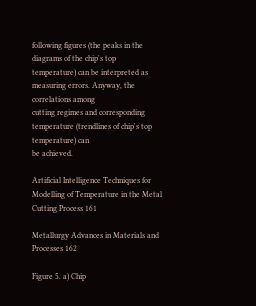following figures (the peaks in the diagrams of the chip's top
temperature) can be interpreted as measuring errors. Anyway, the correlations among
cutting regimes and corresponding temperature (trendlines of chip's top temperature) can
be achieved.

Artificial Intelligence Techniques for Modelling of Temperature in the Metal Cutting Process 161

Metallurgy Advances in Materials and Processes 162

Figure 5. a) Chip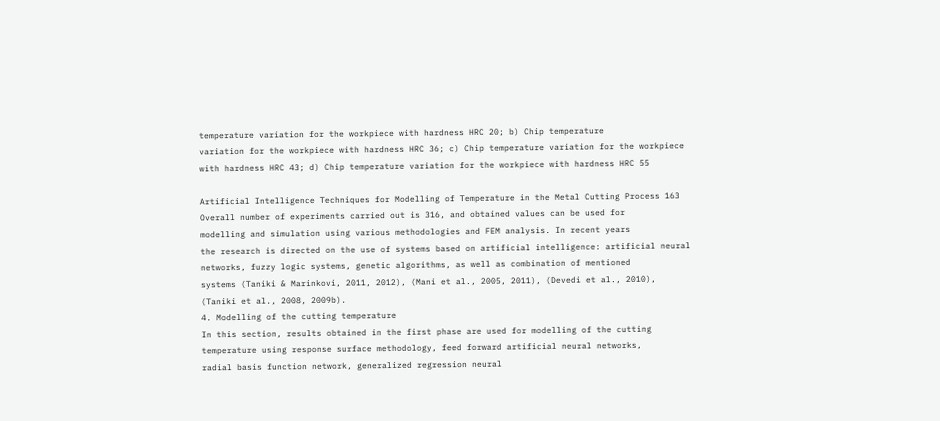temperature variation for the workpiece with hardness HRC 20; b) Chip temperature
variation for the workpiece with hardness HRC 36; c) Chip temperature variation for the workpiece
with hardness HRC 43; d) Chip temperature variation for the workpiece with hardness HRC 55

Artificial Intelligence Techniques for Modelling of Temperature in the Metal Cutting Process 163
Overall number of experiments carried out is 316, and obtained values can be used for
modelling and simulation using various methodologies and FEM analysis. In recent years
the research is directed on the use of systems based on artificial intelligence: artificial neural
networks, fuzzy logic systems, genetic algorithms, as well as combination of mentioned
systems (Taniki & Marinkovi, 2011, 2012), (Mani et al., 2005, 2011), (Devedi et al., 2010),
(Taniki et al., 2008, 2009b).
4. Modelling of the cutting temperature
In this section, results obtained in the first phase are used for modelling of the cutting
temperature using response surface methodology, feed forward artificial neural networks,
radial basis function network, generalized regression neural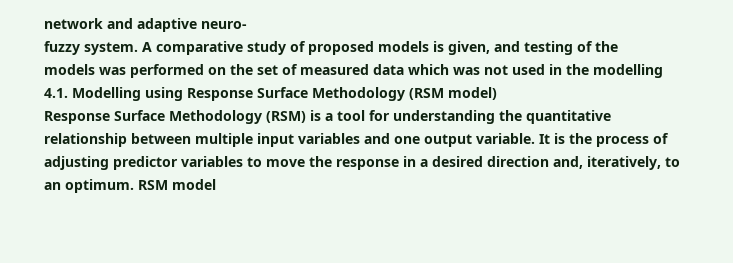network and adaptive neuro-
fuzzy system. A comparative study of proposed models is given, and testing of the
models was performed on the set of measured data which was not used in the modelling
4.1. Modelling using Response Surface Methodology (RSM model)
Response Surface Methodology (RSM) is a tool for understanding the quantitative
relationship between multiple input variables and one output variable. It is the process of
adjusting predictor variables to move the response in a desired direction and, iteratively, to
an optimum. RSM model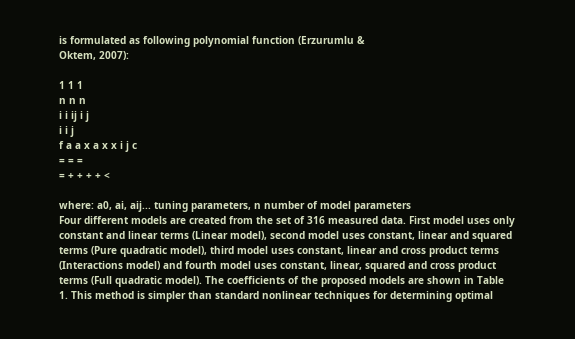is formulated as following polynomial function (Erzurumlu &
Oktem, 2007):

1 1 1
n n n
i i ij i j
i i j
f a a x a x x i j c
= = =
= + + + + <

where: a0, ai, aij... tuning parameters, n number of model parameters
Four different models are created from the set of 316 measured data. First model uses only
constant and linear terms (Linear model), second model uses constant, linear and squared
terms (Pure quadratic model), third model uses constant, linear and cross product terms
(Interactions model) and fourth model uses constant, linear, squared and cross product
terms (Full quadratic model). The coefficients of the proposed models are shown in Table
1. This method is simpler than standard nonlinear techniques for determining optimal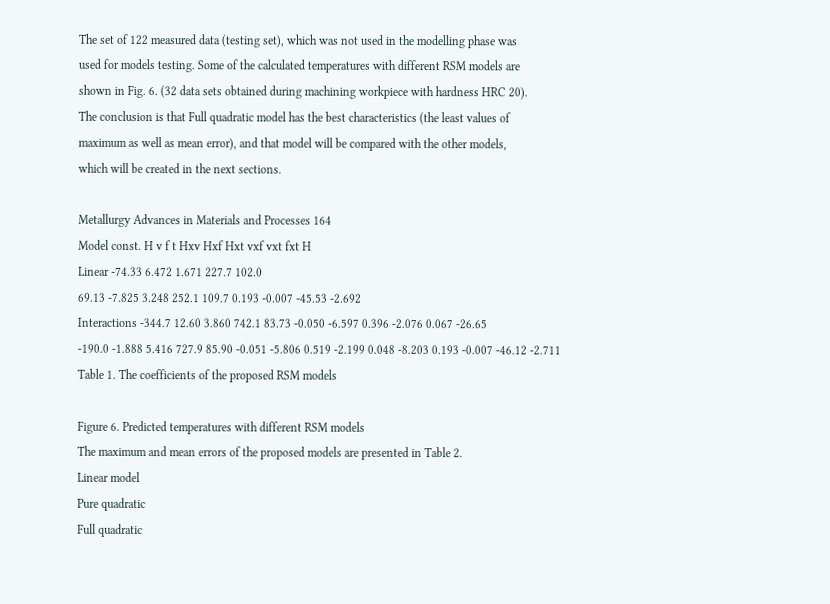The set of 122 measured data (testing set), which was not used in the modelling phase was
used for models testing. Some of the calculated temperatures with different RSM models are
shown in Fig. 6. (32 data sets obtained during machining workpiece with hardness HRC 20).
The conclusion is that Full quadratic model has the best characteristics (the least values of
maximum as well as mean error), and that model will be compared with the other models,
which will be created in the next sections.

Metallurgy Advances in Materials and Processes 164
Model const. H v f t Hxv Hxf Hxt vxf vxt fxt H
Linear -74.33 6.472 1.671 227.7 102.0
69.13 -7.825 3.248 252.1 109.7 0.193 -0.007 -45.53 -2.692
Interactions -344.7 12.60 3.860 742.1 83.73 -0.050 -6.597 0.396 -2.076 0.067 -26.65
-190.0 -1.888 5.416 727.9 85.90 -0.051 -5.806 0.519 -2.199 0.048 -8.203 0.193 -0.007 -46.12 -2.711
Table 1. The coefficients of the proposed RSM models

Figure 6. Predicted temperatures with different RSM models
The maximum and mean errors of the proposed models are presented in Table 2.
Linear model
Pure quadratic
Full quadratic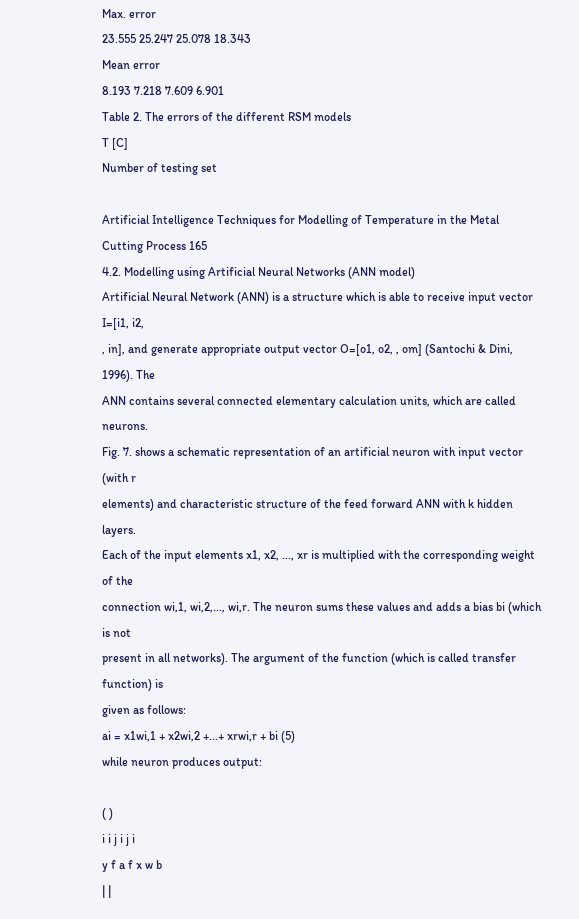Max. error
23.555 25.247 25.078 18.343
Mean error
8.193 7.218 7.609 6.901
Table 2. The errors of the different RSM models
T [C]
Number of testing set

Artificial Intelligence Techniques for Modelling of Temperature in the Metal Cutting Process 165
4.2. Modelling using Artificial Neural Networks (ANN model)
Artificial Neural Network (ANN) is a structure which is able to receive input vector I=[i1, i2,
, in], and generate appropriate output vector O=[o1, o2, , om] (Santochi & Dini, 1996). The
ANN contains several connected elementary calculation units, which are called neurons.
Fig. 7. shows a schematic representation of an artificial neuron with input vector (with r
elements) and characteristic structure of the feed forward ANN with k hidden layers.
Each of the input elements x1, x2, ..., xr is multiplied with the corresponding weight of the
connection wi,1, wi,2,..., wi,r. The neuron sums these values and adds a bias bi (which is not
present in all networks). The argument of the function (which is called transfer function) is
given as follows:
ai = x1wi,1 + x2wi,2 +...+ xrwi,r + bi (5)
while neuron produces output:

( )
i i j i j i
y f a f x w b
| |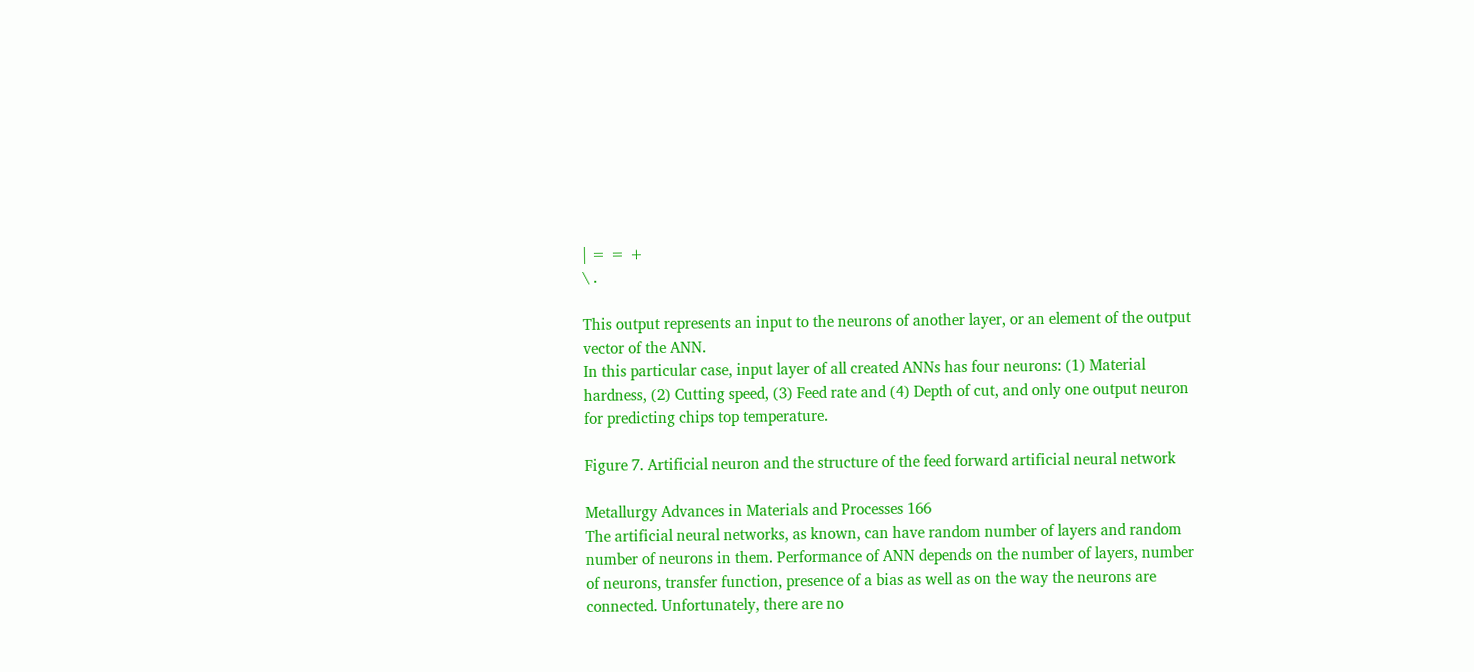| = = +
\ .

This output represents an input to the neurons of another layer, or an element of the output
vector of the ANN.
In this particular case, input layer of all created ANNs has four neurons: (1) Material
hardness, (2) Cutting speed, (3) Feed rate and (4) Depth of cut, and only one output neuron
for predicting chips top temperature.

Figure 7. Artificial neuron and the structure of the feed forward artificial neural network

Metallurgy Advances in Materials and Processes 166
The artificial neural networks, as known, can have random number of layers and random
number of neurons in them. Performance of ANN depends on the number of layers, number
of neurons, transfer function, presence of a bias as well as on the way the neurons are
connected. Unfortunately, there are no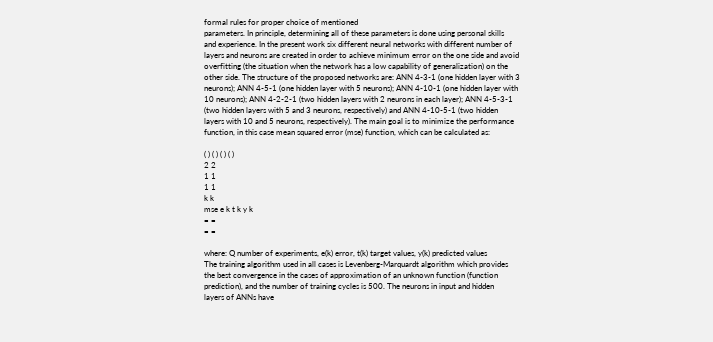formal rules for proper choice of mentioned
parameters. In principle, determining all of these parameters is done using personal skills
and experience. In the present work six different neural networks with different number of
layers and neurons are created in order to achieve minimum error on the one side and avoid
overfitting (the situation when the network has a low capability of generalization) on the
other side. The structure of the proposed networks are: ANN 4-3-1 (one hidden layer with 3
neurons); ANN 4-5-1 (one hidden layer with 5 neurons); ANN 4-10-1 (one hidden layer with
10 neurons); ANN 4-2-2-1 (two hidden layers with 2 neurons in each layer); ANN 4-5-3-1
(two hidden layers with 5 and 3 neurons, respectively) and ANN 4-10-5-1 (two hidden
layers with 10 and 5 neurons, respectively). The main goal is to minimize the performance
function, in this case mean squared error (mse) function, which can be calculated as:

( ) ( ) ( ) ( )
2 2
1 1
1 1
k k
mse e k t k y k
= =
= =

where: Q number of experiments, e(k) error, t(k) target values, y(k) predicted values
The training algorithm used in all cases is Levenberg-Marquardt algorithm which provides
the best convergence in the cases of approximation of an unknown function (function
prediction), and the number of training cycles is 500. The neurons in input and hidden
layers of ANNs have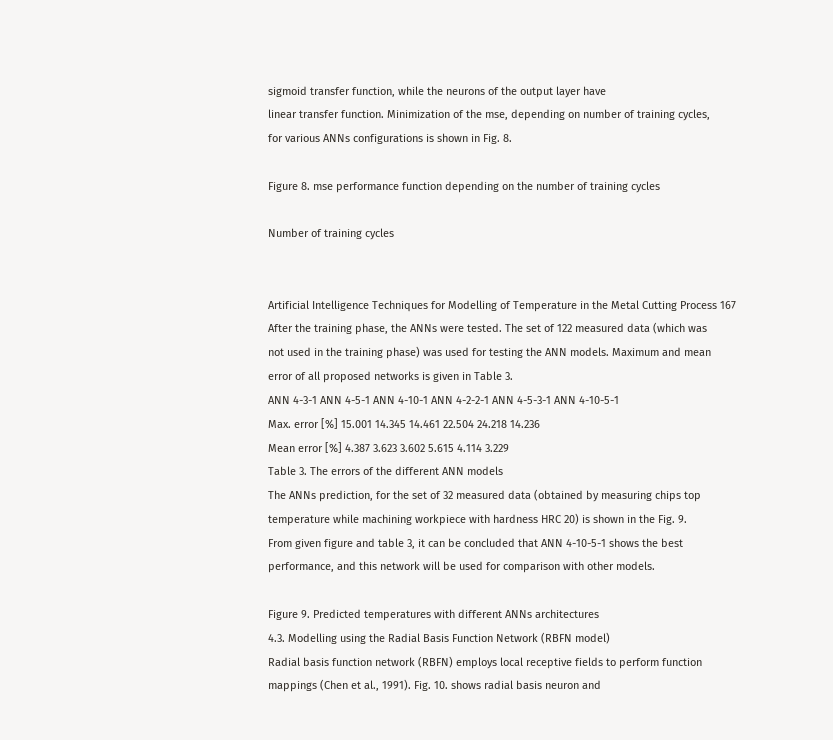sigmoid transfer function, while the neurons of the output layer have
linear transfer function. Minimization of the mse, depending on number of training cycles,
for various ANNs configurations is shown in Fig. 8.

Figure 8. mse performance function depending on the number of training cycles

Number of training cycles


Artificial Intelligence Techniques for Modelling of Temperature in the Metal Cutting Process 167
After the training phase, the ANNs were tested. The set of 122 measured data (which was
not used in the training phase) was used for testing the ANN models. Maximum and mean
error of all proposed networks is given in Table 3.
ANN 4-3-1 ANN 4-5-1 ANN 4-10-1 ANN 4-2-2-1 ANN 4-5-3-1 ANN 4-10-5-1
Max. error [%] 15.001 14.345 14.461 22.504 24.218 14.236
Mean error [%] 4.387 3.623 3.602 5.615 4.114 3.229
Table 3. The errors of the different ANN models
The ANNs prediction, for the set of 32 measured data (obtained by measuring chips top
temperature while machining workpiece with hardness HRC 20) is shown in the Fig. 9.
From given figure and table 3, it can be concluded that ANN 4-10-5-1 shows the best
performance, and this network will be used for comparison with other models.

Figure 9. Predicted temperatures with different ANNs architectures
4.3. Modelling using the Radial Basis Function Network (RBFN model)
Radial basis function network (RBFN) employs local receptive fields to perform function
mappings (Chen et al., 1991). Fig. 10. shows radial basis neuron and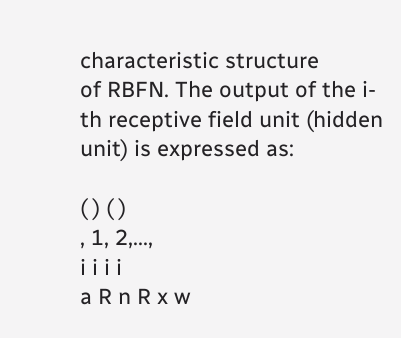characteristic structure
of RBFN. The output of the i-th receptive field unit (hidden unit) is expressed as:

( ) ( )
, 1, 2,...,
i i i i
a R n R x w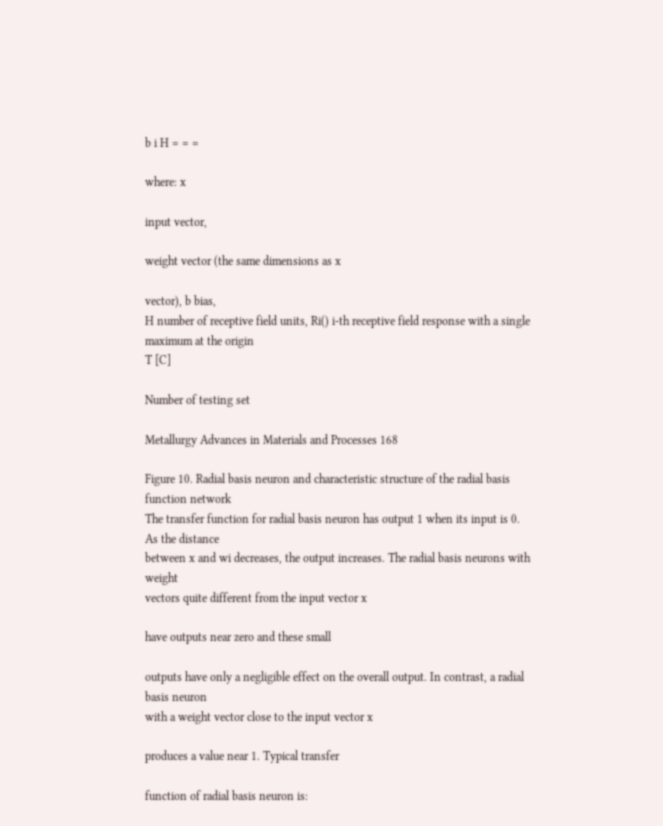b i H = = =

where: x

input vector,

weight vector (the same dimensions as x

vector), b bias,
H number of receptive field units, Ri() i-th receptive field response with a single
maximum at the origin
T [C]

Number of testing set

Metallurgy Advances in Materials and Processes 168

Figure 10. Radial basis neuron and characteristic structure of the radial basis function network
The transfer function for radial basis neuron has output 1 when its input is 0. As the distance
between x and wi decreases, the output increases. The radial basis neurons with weight
vectors quite different from the input vector x

have outputs near zero and these small

outputs have only a negligible effect on the overall output. In contrast, a radial basis neuron
with a weight vector close to the input vector x

produces a value near 1. Typical transfer

function of radial basis neuron is: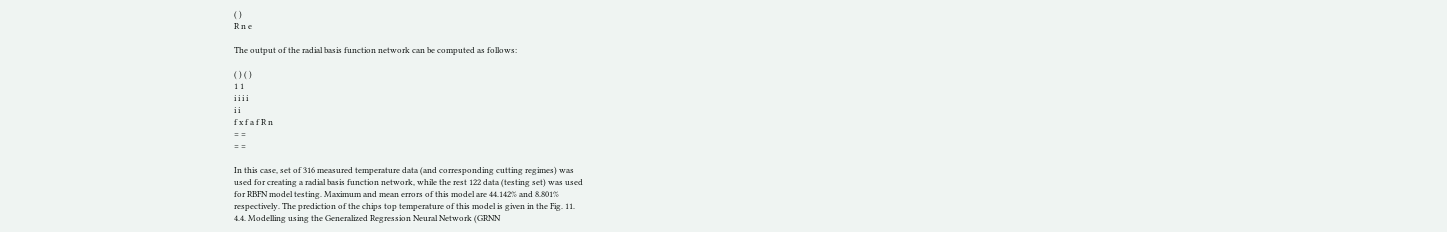( )
R n e

The output of the radial basis function network can be computed as follows:

( ) ( )
1 1
i i i i
i i
f x f a f R n
= =
= =

In this case, set of 316 measured temperature data (and corresponding cutting regimes) was
used for creating a radial basis function network, while the rest 122 data (testing set) was used
for RBFN model testing. Maximum and mean errors of this model are 44.142% and 8.801%
respectively. The prediction of the chips top temperature of this model is given in the Fig. 11.
4.4. Modelling using the Generalized Regression Neural Network (GRNN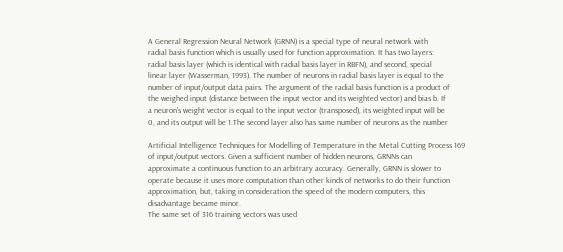A General Regression Neural Network (GRNN) is a special type of neural network with
radial basis function which is usually used for function approximation. It has two layers:
radial basis layer (which is identical with radial basis layer in RBFN), and second, special
linear layer (Wasserman, 1993). The number of neurons in radial basis layer is equal to the
number of input/output data pairs. The argument of the radial basis function is a product of
the weighed input (distance between the input vector and its weighted vector) and bias b. If
a neuron's weight vector is equal to the input vector (transposed), its weighted input will be
0, and its output will be 1.The second layer also has same number of neurons as the number

Artificial Intelligence Techniques for Modelling of Temperature in the Metal Cutting Process 169
of input/output vectors. Given a sufficient number of hidden neurons, GRNNs can
approximate a continuous function to an arbitrary accuracy. Generally, GRNN is slower to
operate because it uses more computation than other kinds of networks to do their function
approximation, but, taking in consideration the speed of the modern computers, this
disadvantage became minor.
The same set of 316 training vectors was used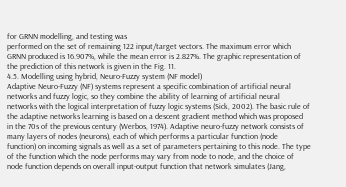for GRNN modelling, and testing was
performed on the set of remaining 122 input/target vectors. The maximum error which
GRNN produced is 16.907%, while the mean error is 2.827%. The graphic representation of
the prediction of this network is given in the Fig. 11.
4.5. Modelling using hybrid, Neuro-Fuzzy system (NF model)
Adaptive Neuro-Fuzzy (NF) systems represent a specific combination of artificial neural
networks and fuzzy logic, so they combine the ability of learning of artificial neural
networks with the logical interpretation of fuzzy logic systems (Sick, 2002). The basic rule of
the adaptive networks learning is based on a descent gradient method which was proposed
in the 70s of the previous century (Werbos, 1974). Adaptive neuro-fuzzy network consists of
many layers of nodes (neurons), each of which performs a particular function (node
function) on incoming signals as well as a set of parameters pertaining to this node. The type
of the function which the node performs may vary from node to node, and the choice of
node function depends on overall input-output function that network simulates (Jang,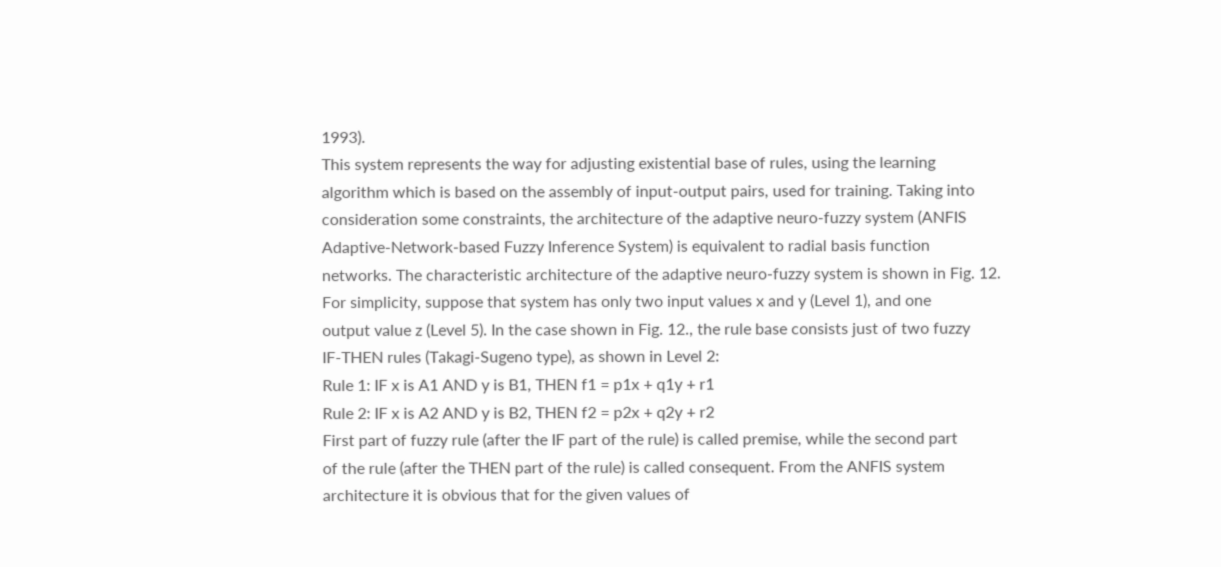1993).
This system represents the way for adjusting existential base of rules, using the learning
algorithm which is based on the assembly of input-output pairs, used for training. Taking into
consideration some constraints, the architecture of the adaptive neuro-fuzzy system (ANFIS
Adaptive-Network-based Fuzzy Inference System) is equivalent to radial basis function
networks. The characteristic architecture of the adaptive neuro-fuzzy system is shown in Fig. 12.
For simplicity, suppose that system has only two input values x and y (Level 1), and one
output value z (Level 5). In the case shown in Fig. 12., the rule base consists just of two fuzzy
IF-THEN rules (Takagi-Sugeno type), as shown in Level 2:
Rule 1: IF x is A1 AND y is B1, THEN f1 = p1x + q1y + r1
Rule 2: IF x is A2 AND y is B2, THEN f2 = p2x + q2y + r2
First part of fuzzy rule (after the IF part of the rule) is called premise, while the second part
of the rule (after the THEN part of the rule) is called consequent. From the ANFIS system
architecture it is obvious that for the given values of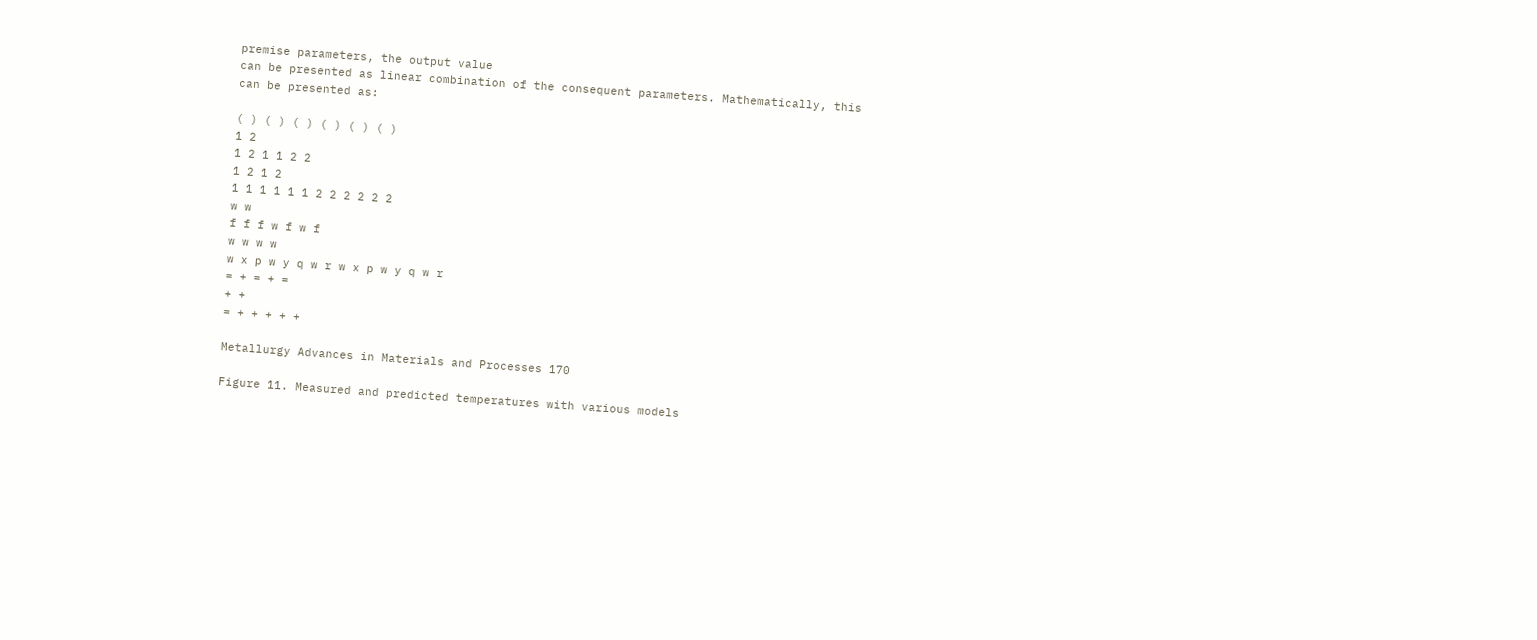premise parameters, the output value
can be presented as linear combination of the consequent parameters. Mathematically, this
can be presented as:

( ) ( ) ( ) ( ) ( ) ( )
1 2
1 2 1 1 2 2
1 2 1 2
1 1 1 1 1 1 2 2 2 2 2 2
w w
f f f w f w f
w w w w
w x p w y q w r w x p w y q w r
= + = + =
+ +
= + + + + +

Metallurgy Advances in Materials and Processes 170

Figure 11. Measured and predicted temperatures with various models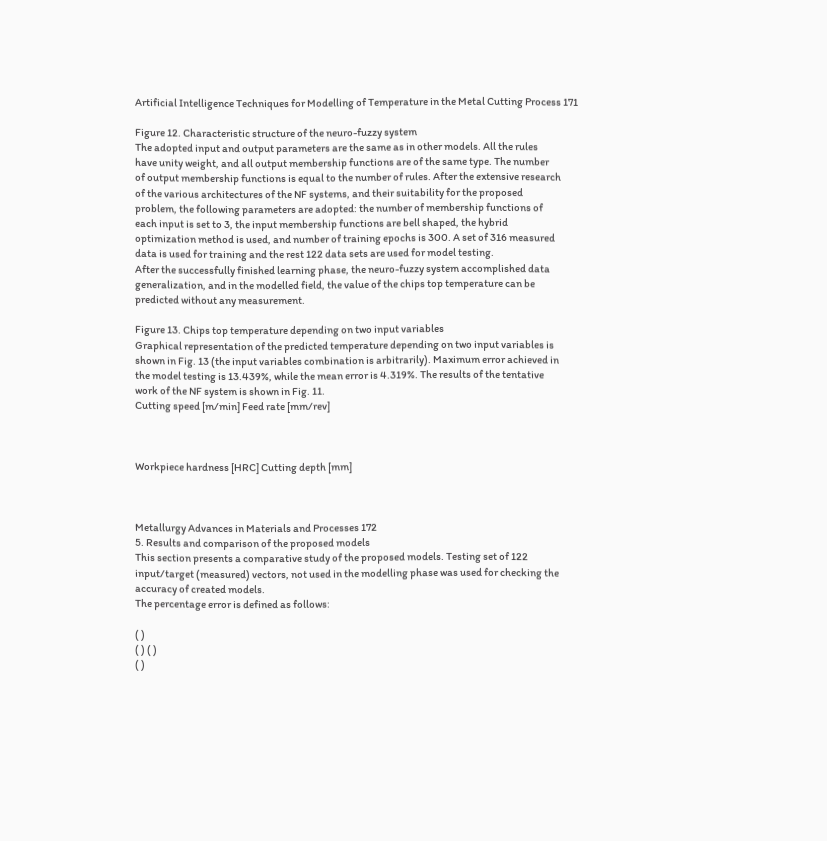Artificial Intelligence Techniques for Modelling of Temperature in the Metal Cutting Process 171

Figure 12. Characteristic structure of the neuro-fuzzy system
The adopted input and output parameters are the same as in other models. All the rules
have unity weight, and all output membership functions are of the same type. The number
of output membership functions is equal to the number of rules. After the extensive research
of the various architectures of the NF systems, and their suitability for the proposed
problem, the following parameters are adopted: the number of membership functions of
each input is set to 3, the input membership functions are bell shaped, the hybrid
optimization method is used, and number of training epochs is 300. A set of 316 measured
data is used for training and the rest 122 data sets are used for model testing.
After the successfully finished learning phase, the neuro-fuzzy system accomplished data
generalization, and in the modelled field, the value of the chips top temperature can be
predicted without any measurement.

Figure 13. Chips top temperature depending on two input variables
Graphical representation of the predicted temperature depending on two input variables is
shown in Fig. 13 (the input variables combination is arbitrarily). Maximum error achieved in
the model testing is 13.439%, while the mean error is 4.319%. The results of the tentative
work of the NF system is shown in Fig. 11.
Cutting speed [m/min] Feed rate [mm/rev]



Workpiece hardness [HRC] Cutting depth [mm]



Metallurgy Advances in Materials and Processes 172
5. Results and comparison of the proposed models
This section presents a comparative study of the proposed models. Testing set of 122
input/target (measured) vectors, not used in the modelling phase was used for checking the
accuracy of created models.
The percentage error is defined as follows:

( )
( ) ( )
( )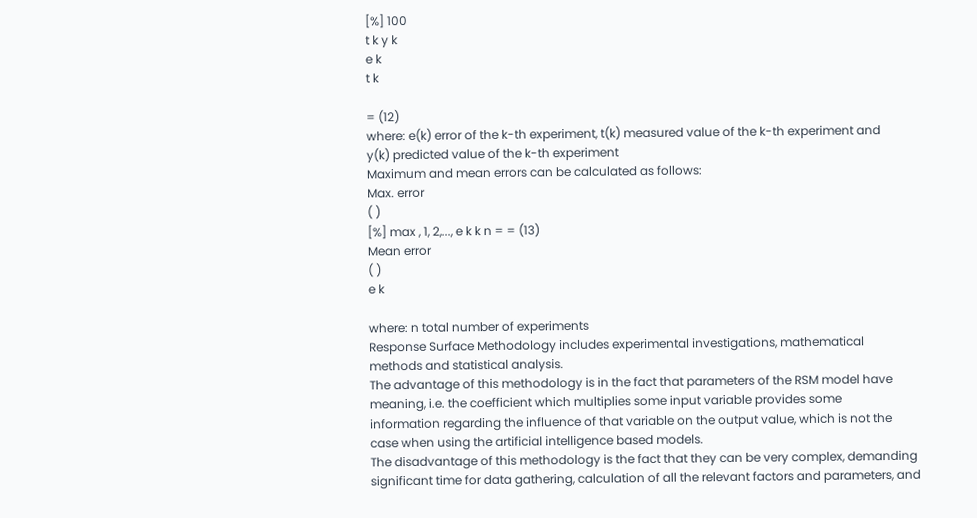[%] 100
t k y k
e k
t k

= (12)
where: e(k) error of the k-th experiment, t(k) measured value of the k-th experiment and
y(k) predicted value of the k-th experiment
Maximum and mean errors can be calculated as follows:
Max. error
( )
[%] max , 1, 2,..., e k k n = = (13)
Mean error
( )
e k

where: n total number of experiments
Response Surface Methodology includes experimental investigations, mathematical
methods and statistical analysis.
The advantage of this methodology is in the fact that parameters of the RSM model have
meaning, i.e. the coefficient which multiplies some input variable provides some
information regarding the influence of that variable on the output value, which is not the
case when using the artificial intelligence based models.
The disadvantage of this methodology is the fact that they can be very complex, demanding
significant time for data gathering, calculation of all the relevant factors and parameters, and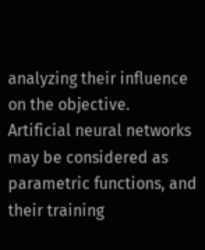analyzing their influence on the objective.
Artificial neural networks may be considered as parametric functions, and their training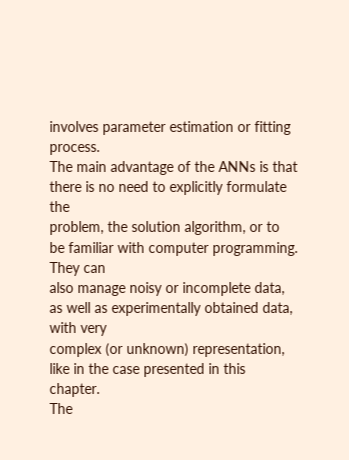involves parameter estimation or fitting process.
The main advantage of the ANNs is that there is no need to explicitly formulate the
problem, the solution algorithm, or to be familiar with computer programming. They can
also manage noisy or incomplete data, as well as experimentally obtained data, with very
complex (or unknown) representation, like in the case presented in this chapter.
The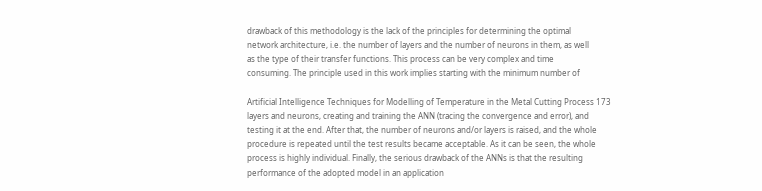drawback of this methodology is the lack of the principles for determining the optimal
network architecture, i.e. the number of layers and the number of neurons in them, as well
as the type of their transfer functions. This process can be very complex and time
consuming. The principle used in this work implies starting with the minimum number of

Artificial Intelligence Techniques for Modelling of Temperature in the Metal Cutting Process 173
layers and neurons, creating and training the ANN (tracing the convergence and error), and
testing it at the end. After that, the number of neurons and/or layers is raised, and the whole
procedure is repeated until the test results became acceptable. As it can be seen, the whole
process is highly individual. Finally, the serious drawback of the ANNs is that the resulting
performance of the adopted model in an application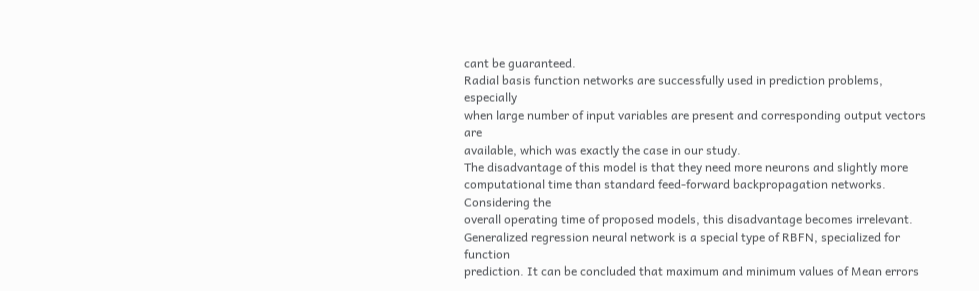cant be guaranteed.
Radial basis function networks are successfully used in prediction problems, especially
when large number of input variables are present and corresponding output vectors are
available, which was exactly the case in our study.
The disadvantage of this model is that they need more neurons and slightly more
computational time than standard feed-forward backpropagation networks. Considering the
overall operating time of proposed models, this disadvantage becomes irrelevant.
Generalized regression neural network is a special type of RBFN, specialized for function
prediction. It can be concluded that maximum and minimum values of Mean errors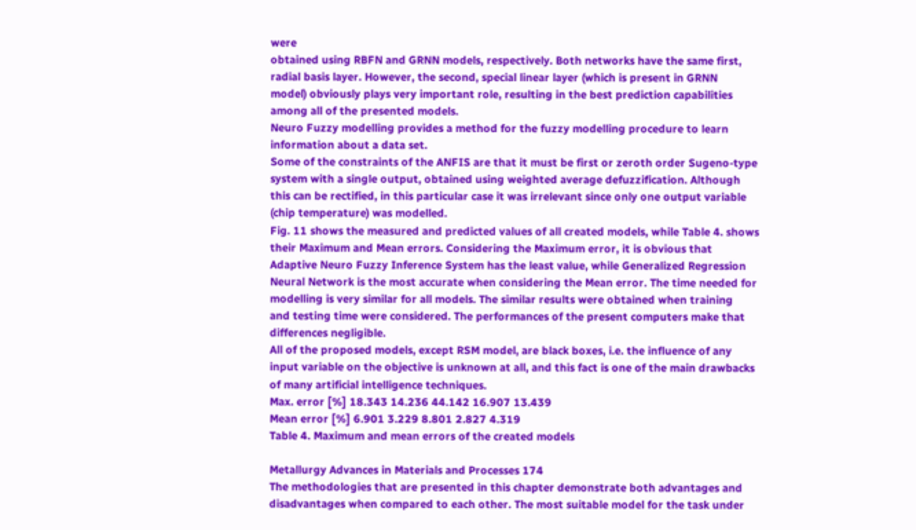were
obtained using RBFN and GRNN models, respectively. Both networks have the same first,
radial basis layer. However, the second, special linear layer (which is present in GRNN
model) obviously plays very important role, resulting in the best prediction capabilities
among all of the presented models.
Neuro Fuzzy modelling provides a method for the fuzzy modelling procedure to learn
information about a data set.
Some of the constraints of the ANFIS are that it must be first or zeroth order Sugeno-type
system with a single output, obtained using weighted average defuzzification. Although
this can be rectified, in this particular case it was irrelevant since only one output variable
(chip temperature) was modelled.
Fig. 11 shows the measured and predicted values of all created models, while Table 4. shows
their Maximum and Mean errors. Considering the Maximum error, it is obvious that
Adaptive Neuro Fuzzy Inference System has the least value, while Generalized Regression
Neural Network is the most accurate when considering the Mean error. The time needed for
modelling is very similar for all models. The similar results were obtained when training
and testing time were considered. The performances of the present computers make that
differences negligible.
All of the proposed models, except RSM model, are black boxes, i.e. the influence of any
input variable on the objective is unknown at all, and this fact is one of the main drawbacks
of many artificial intelligence techniques.
Max. error [%] 18.343 14.236 44.142 16.907 13.439
Mean error [%] 6.901 3.229 8.801 2.827 4.319
Table 4. Maximum and mean errors of the created models

Metallurgy Advances in Materials and Processes 174
The methodologies that are presented in this chapter demonstrate both advantages and
disadvantages when compared to each other. The most suitable model for the task under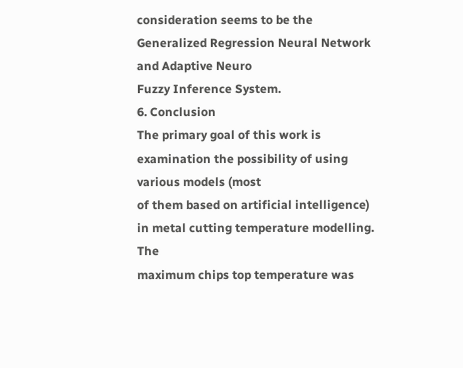consideration seems to be the Generalized Regression Neural Network and Adaptive Neuro
Fuzzy Inference System.
6. Conclusion
The primary goal of this work is examination the possibility of using various models (most
of them based on artificial intelligence) in metal cutting temperature modelling. The
maximum chips top temperature was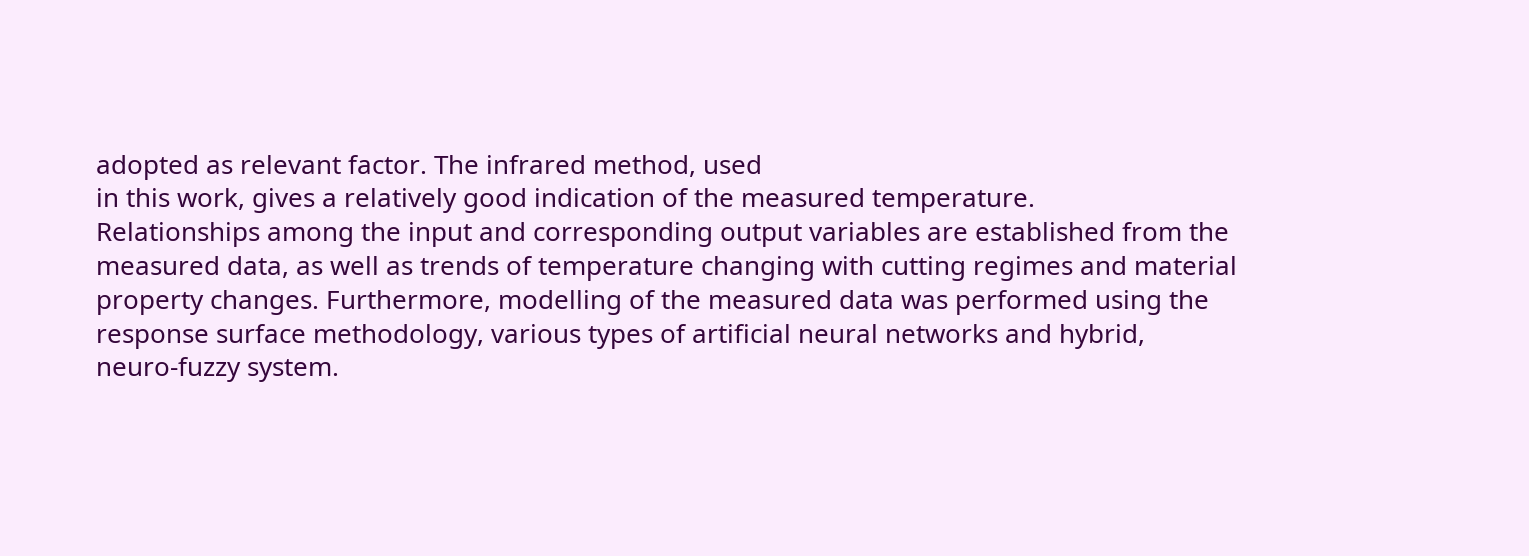adopted as relevant factor. The infrared method, used
in this work, gives a relatively good indication of the measured temperature.
Relationships among the input and corresponding output variables are established from the
measured data, as well as trends of temperature changing with cutting regimes and material
property changes. Furthermore, modelling of the measured data was performed using the
response surface methodology, various types of artificial neural networks and hybrid,
neuro-fuzzy system.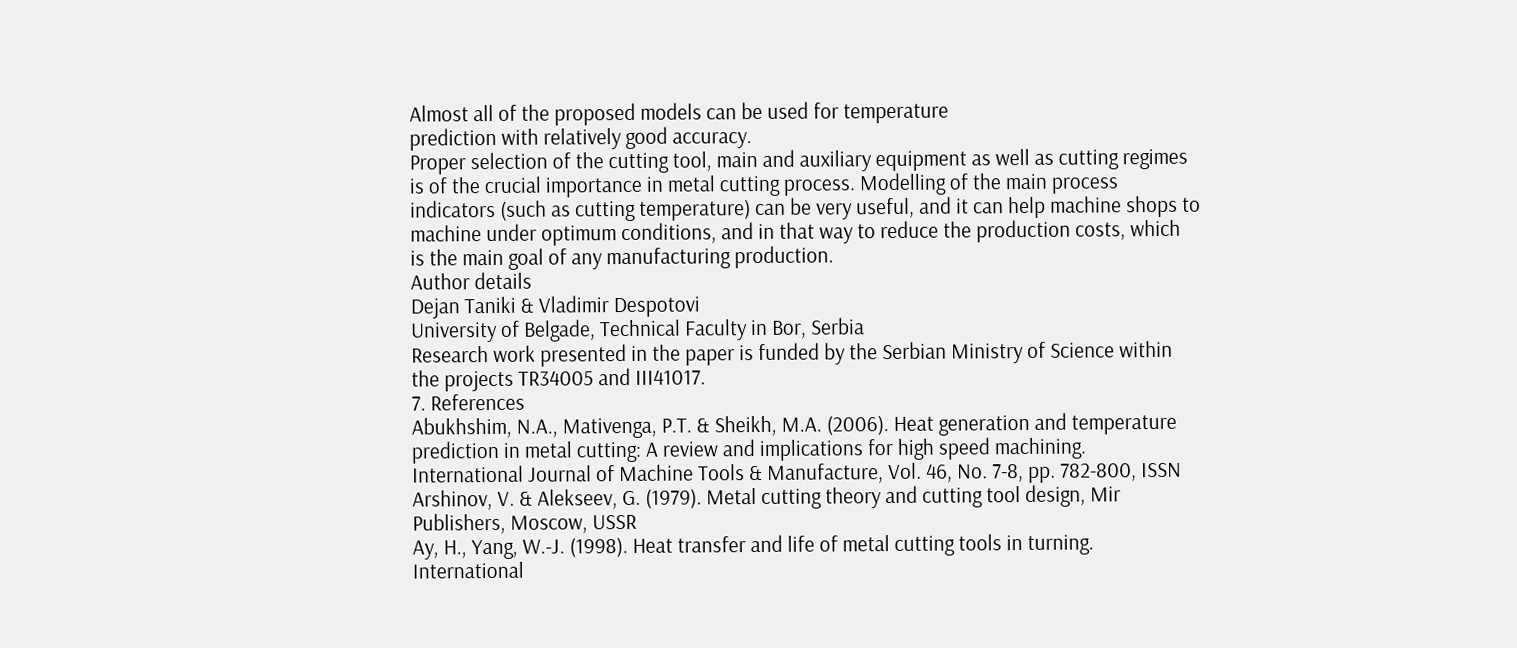Almost all of the proposed models can be used for temperature
prediction with relatively good accuracy.
Proper selection of the cutting tool, main and auxiliary equipment as well as cutting regimes
is of the crucial importance in metal cutting process. Modelling of the main process
indicators (such as cutting temperature) can be very useful, and it can help machine shops to
machine under optimum conditions, and in that way to reduce the production costs, which
is the main goal of any manufacturing production.
Author details
Dejan Taniki & Vladimir Despotovi
University of Belgade, Technical Faculty in Bor, Serbia
Research work presented in the paper is funded by the Serbian Ministry of Science within
the projects TR34005 and III41017.
7. References
Abukhshim, N.A., Mativenga, P.T. & Sheikh, M.A. (2006). Heat generation and temperature
prediction in metal cutting: A review and implications for high speed machining.
International Journal of Machine Tools & Manufacture, Vol. 46, No. 7-8, pp. 782-800, ISSN
Arshinov, V. & Alekseev, G. (1979). Metal cutting theory and cutting tool design, Mir
Publishers, Moscow, USSR
Ay, H., Yang, W.-J. (1998). Heat transfer and life of metal cutting tools in turning.
International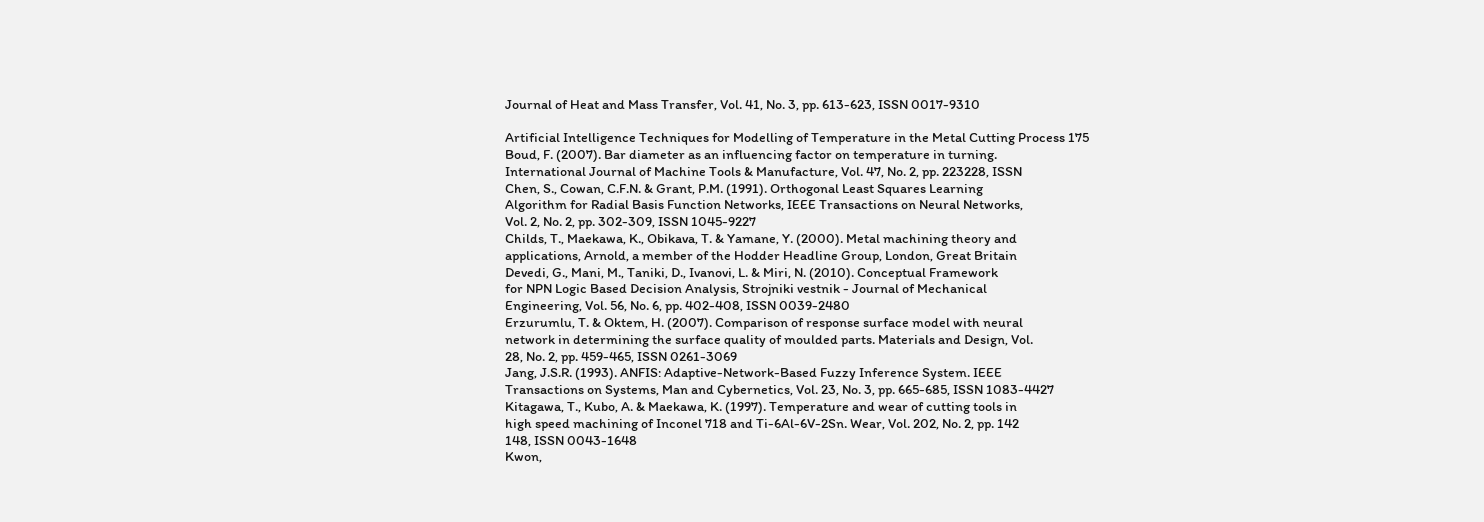Journal of Heat and Mass Transfer, Vol. 41, No. 3, pp. 613-623, ISSN 0017-9310

Artificial Intelligence Techniques for Modelling of Temperature in the Metal Cutting Process 175
Boud, F. (2007). Bar diameter as an influencing factor on temperature in turning.
International Journal of Machine Tools & Manufacture, Vol. 47, No. 2, pp. 223228, ISSN
Chen, S., Cowan, C.F.N. & Grant, P.M. (1991). Orthogonal Least Squares Learning
Algorithm for Radial Basis Function Networks, IEEE Transactions on Neural Networks,
Vol. 2, No. 2, pp. 302-309, ISSN 1045-9227
Childs, T., Maekawa, K., Obikava, T. & Yamane, Y. (2000). Metal machining theory and
applications, Arnold, a member of the Hodder Headline Group, London, Great Britain
Devedi, G., Mani, M., Taniki, D., Ivanovi, L. & Miri, N. (2010). Conceptual Framework
for NPN Logic Based Decision Analysis, Strojniki vestnik - Journal of Mechanical
Engineering, Vol. 56, No. 6, pp. 402-408, ISSN 0039-2480
Erzurumlu, T. & Oktem, H. (2007). Comparison of response surface model with neural
network in determining the surface quality of moulded parts. Materials and Design, Vol.
28, No. 2, pp. 459-465, ISSN 0261-3069
Jang, J.S.R. (1993). ANFIS: Adaptive-Network-Based Fuzzy Inference System. IEEE
Transactions on Systems, Man and Cybernetics, Vol. 23, No. 3, pp. 665-685, ISSN 1083-4427
Kitagawa, T., Kubo, A. & Maekawa, K. (1997). Temperature and wear of cutting tools in
high speed machining of Inconel 718 and Ti-6Al-6V-2Sn. Wear, Vol. 202, No. 2, pp. 142
148, ISSN 0043-1648
Kwon,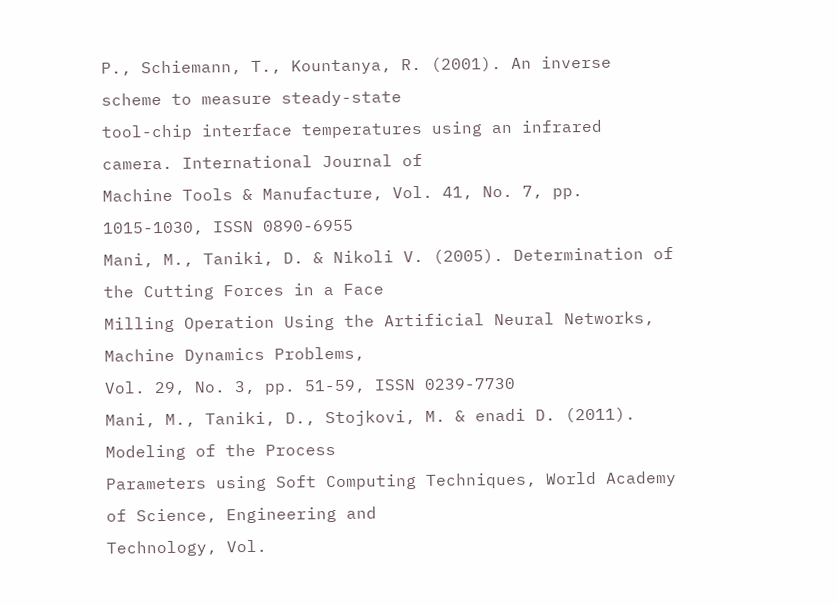P., Schiemann, T., Kountanya, R. (2001). An inverse scheme to measure steady-state
tool-chip interface temperatures using an infrared camera. International Journal of
Machine Tools & Manufacture, Vol. 41, No. 7, pp. 1015-1030, ISSN 0890-6955
Mani, M., Taniki, D. & Nikoli V. (2005). Determination of the Cutting Forces in a Face
Milling Operation Using the Artificial Neural Networks, Machine Dynamics Problems,
Vol. 29, No. 3, pp. 51-59, ISSN 0239-7730
Mani, M., Taniki, D., Stojkovi, M. & enadi D. (2011). Modeling of the Process
Parameters using Soft Computing Techniques, World Academy of Science, Engineering and
Technology, Vol.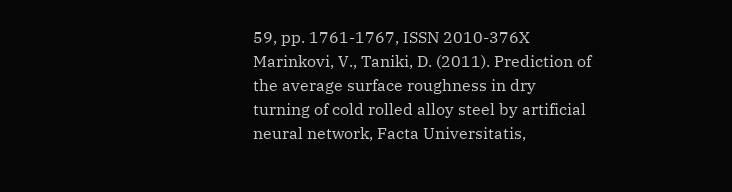59, pp. 1761-1767, ISSN 2010-376X
Marinkovi, V., Taniki, D. (2011). Prediction of the average surface roughness in dry
turning of cold rolled alloy steel by artificial neural network, Facta Universitatis,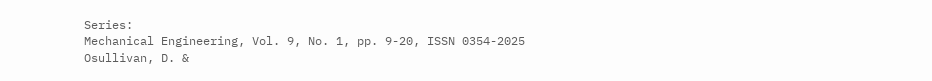Series:
Mechanical Engineering, Vol. 9, No. 1, pp. 9-20, ISSN 0354-2025
Osullivan, D. &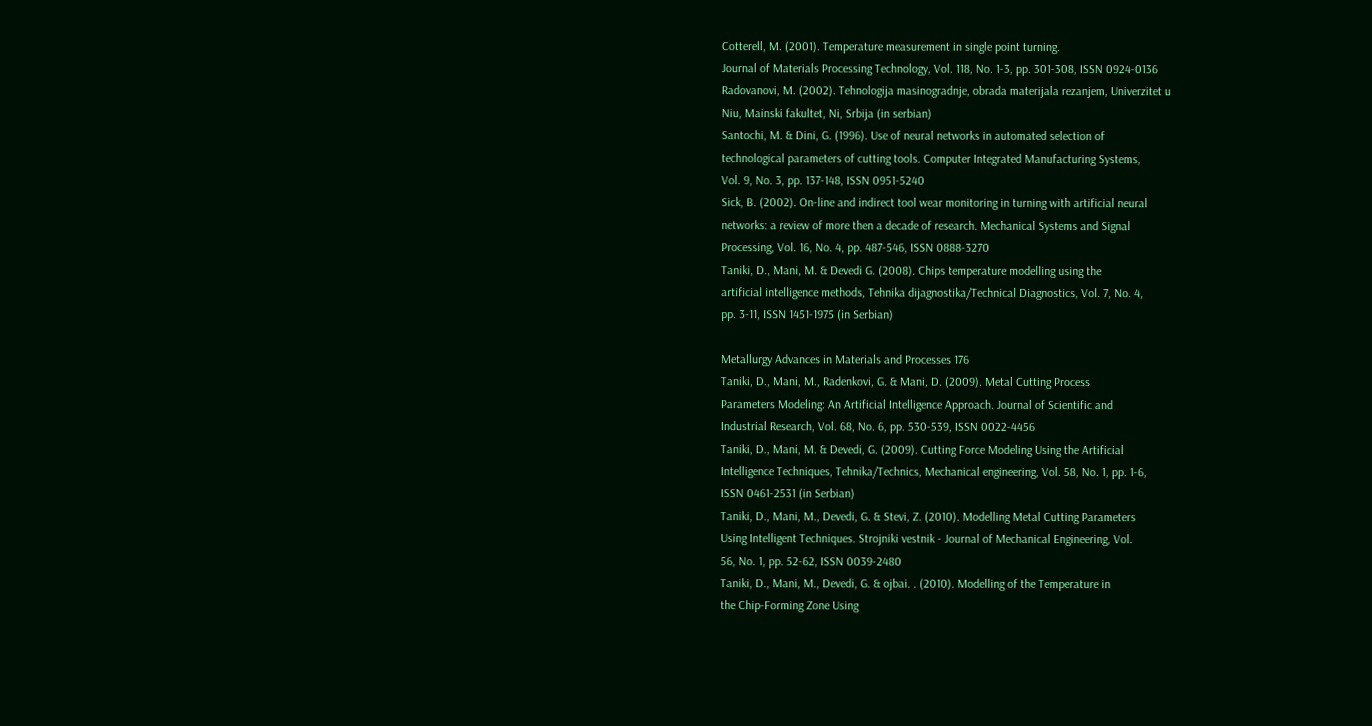Cotterell, M. (2001). Temperature measurement in single point turning.
Journal of Materials Processing Technology, Vol. 118, No. 1-3, pp. 301-308, ISSN 0924-0136
Radovanovi, M. (2002). Tehnologija masinogradnje, obrada materijala rezanjem, Univerzitet u
Niu, Mainski fakultet, Ni, Srbija (in serbian)
Santochi, M. & Dini, G. (1996). Use of neural networks in automated selection of
technological parameters of cutting tools. Computer Integrated Manufacturing Systems,
Vol. 9, No. 3, pp. 137-148, ISSN 0951-5240
Sick, B. (2002). On-line and indirect tool wear monitoring in turning with artificial neural
networks: a review of more then a decade of research. Mechanical Systems and Signal
Processing, Vol. 16, No. 4, pp. 487-546, ISSN 0888-3270
Taniki, D., Mani, M. & Devedi G. (2008). Chips temperature modelling using the
artificial intelligence methods, Tehnika dijagnostika/Technical Diagnostics, Vol. 7, No. 4,
pp. 3-11, ISSN 1451-1975 (in Serbian)

Metallurgy Advances in Materials and Processes 176
Taniki, D., Mani, M., Radenkovi, G. & Mani, D. (2009). Metal Cutting Process
Parameters Modeling: An Artificial Intelligence Approach. Journal of Scientific and
Industrial Research, Vol. 68, No. 6, pp. 530-539, ISSN 0022-4456
Taniki, D., Mani, M. & Devedi, G. (2009). Cutting Force Modeling Using the Artificial
Intelligence Techniques, Tehnika/Technics, Mechanical engineering, Vol. 58, No. 1, pp. 1-6,
ISSN 0461-2531 (in Serbian)
Taniki, D., Mani, M., Devedi, G. & Stevi, Z. (2010). Modelling Metal Cutting Parameters
Using Intelligent Techniques. Strojniki vestnik - Journal of Mechanical Engineering, Vol.
56, No. 1, pp. 52-62, ISSN 0039-2480
Taniki, D., Mani, M., Devedi, G. & ojbai. . (2010). Modelling of the Temperature in
the Chip-Forming Zone Using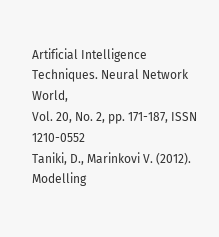Artificial Intelligence Techniques. Neural Network World,
Vol. 20, No. 2, pp. 171-187, ISSN 1210-0552
Taniki, D., Marinkovi V. (2012). Modelling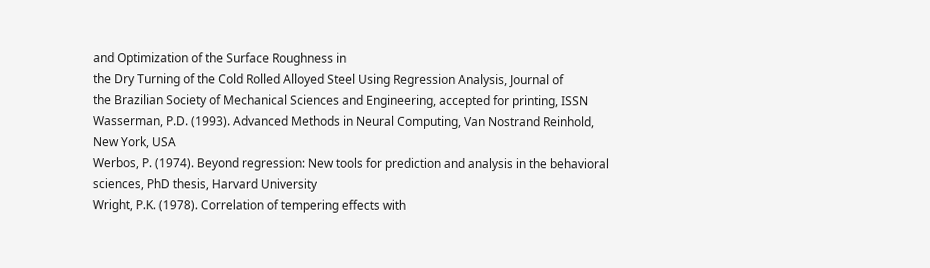and Optimization of the Surface Roughness in
the Dry Turning of the Cold Rolled Alloyed Steel Using Regression Analysis, Journal of
the Brazilian Society of Mechanical Sciences and Engineering, accepted for printing, ISSN
Wasserman, P.D. (1993). Advanced Methods in Neural Computing, Van Nostrand Reinhold,
New York, USA
Werbos, P. (1974). Beyond regression: New tools for prediction and analysis in the behavioral
sciences, PhD thesis, Harvard University
Wright, P.K. (1978). Correlation of tempering effects with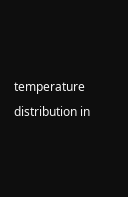temperature distribution in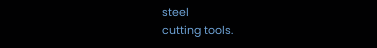steel
cutting tools.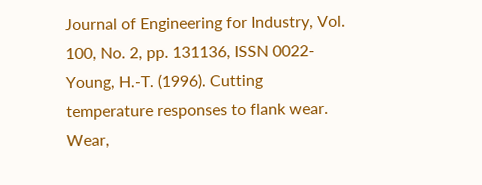Journal of Engineering for Industry, Vol. 100, No. 2, pp. 131136, ISSN 0022-
Young, H.-T. (1996). Cutting temperature responses to flank wear. Wear,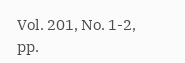Vol. 201, No. 1-2,
pp.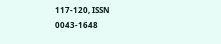117-120, ISSN 0043-1648